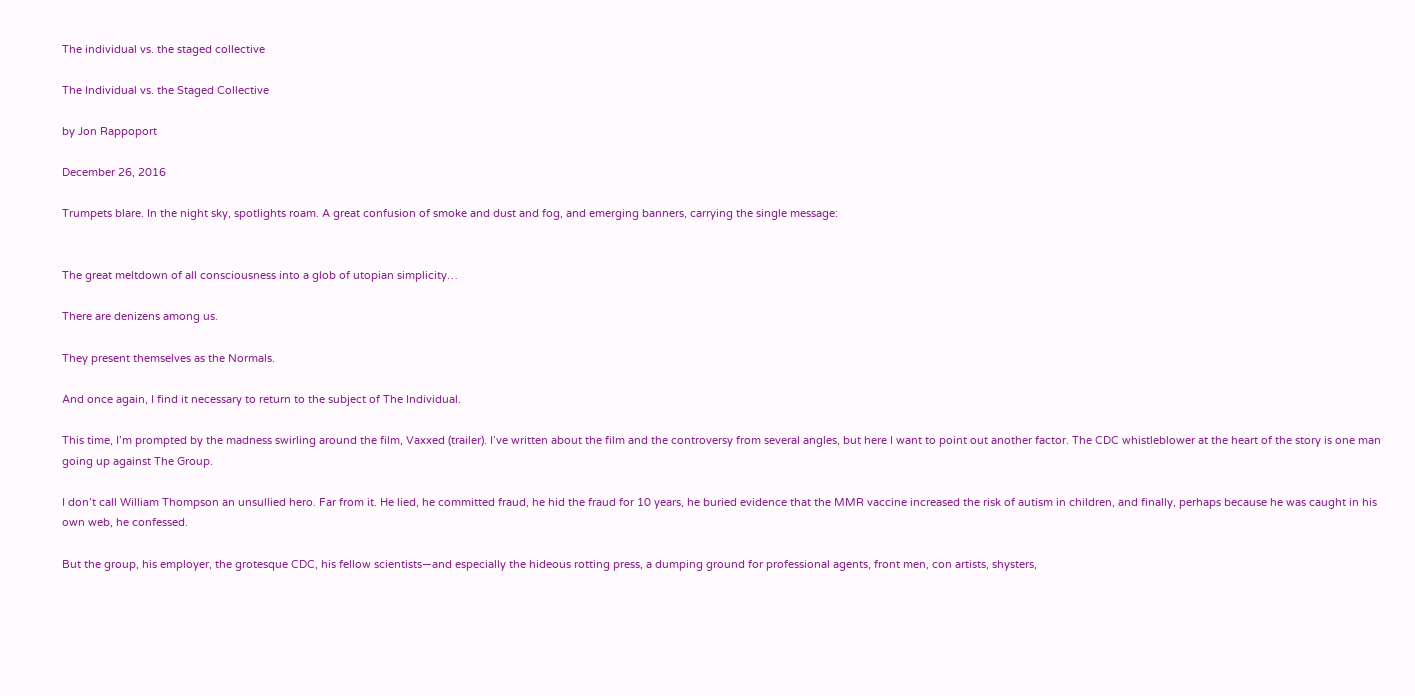The individual vs. the staged collective

The Individual vs. the Staged Collective

by Jon Rappoport

December 26, 2016

Trumpets blare. In the night sky, spotlights roam. A great confusion of smoke and dust and fog, and emerging banners, carrying the single message:


The great meltdown of all consciousness into a glob of utopian simplicity…

There are denizens among us.

They present themselves as the Normals.

And once again, I find it necessary to return to the subject of The Individual.

This time, I’m prompted by the madness swirling around the film, Vaxxed (trailer). I’ve written about the film and the controversy from several angles, but here I want to point out another factor. The CDC whistleblower at the heart of the story is one man going up against The Group.

I don’t call William Thompson an unsullied hero. Far from it. He lied, he committed fraud, he hid the fraud for 10 years, he buried evidence that the MMR vaccine increased the risk of autism in children, and finally, perhaps because he was caught in his own web, he confessed.

But the group, his employer, the grotesque CDC, his fellow scientists—and especially the hideous rotting press, a dumping ground for professional agents, front men, con artists, shysters,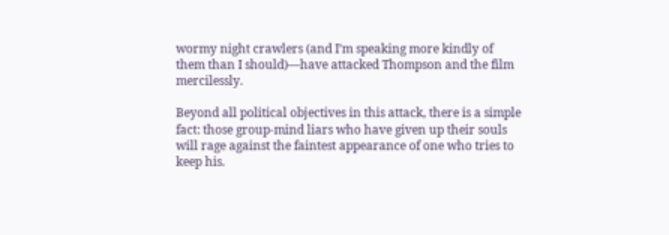wormy night crawlers (and I’m speaking more kindly of them than I should)—have attacked Thompson and the film mercilessly.

Beyond all political objectives in this attack, there is a simple fact: those group-mind liars who have given up their souls will rage against the faintest appearance of one who tries to keep his.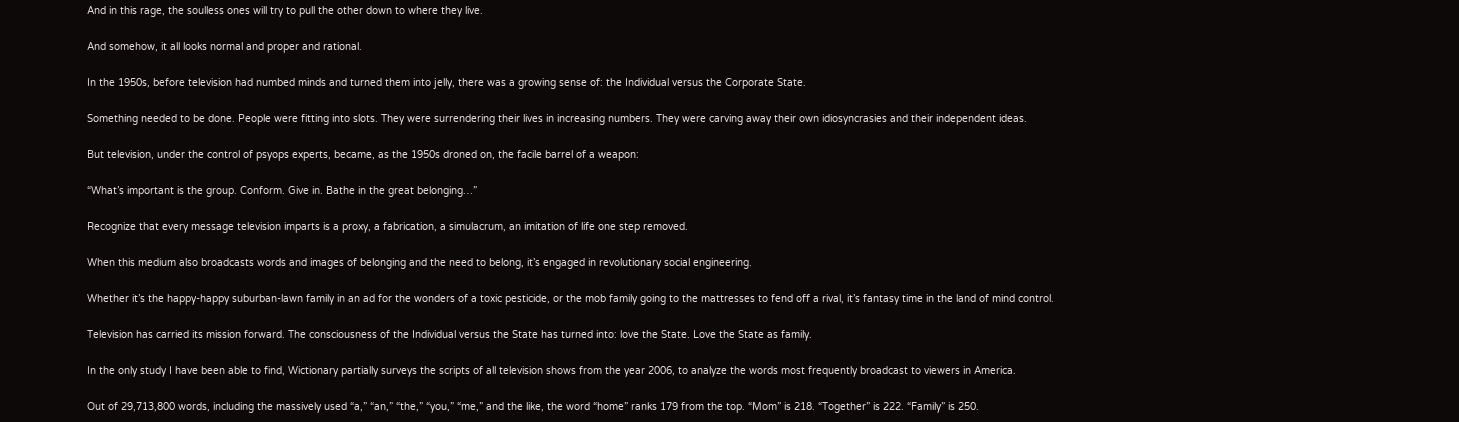And in this rage, the soulless ones will try to pull the other down to where they live.

And somehow, it all looks normal and proper and rational.

In the 1950s, before television had numbed minds and turned them into jelly, there was a growing sense of: the Individual versus the Corporate State.

Something needed to be done. People were fitting into slots. They were surrendering their lives in increasing numbers. They were carving away their own idiosyncrasies and their independent ideas.

But television, under the control of psyops experts, became, as the 1950s droned on, the facile barrel of a weapon:

“What’s important is the group. Conform. Give in. Bathe in the great belonging…”

Recognize that every message television imparts is a proxy, a fabrication, a simulacrum, an imitation of life one step removed.

When this medium also broadcasts words and images of belonging and the need to belong, it’s engaged in revolutionary social engineering.

Whether it’s the happy-happy suburban-lawn family in an ad for the wonders of a toxic pesticide, or the mob family going to the mattresses to fend off a rival, it’s fantasy time in the land of mind control.

Television has carried its mission forward. The consciousness of the Individual versus the State has turned into: love the State. Love the State as family.

In the only study I have been able to find, Wictionary partially surveys the scripts of all television shows from the year 2006, to analyze the words most frequently broadcast to viewers in America.

Out of 29,713,800 words, including the massively used “a,” “an,” “the,” “you,” “me,” and the like, the word “home” ranks 179 from the top. “Mom” is 218. “Together” is 222. “Family” is 250.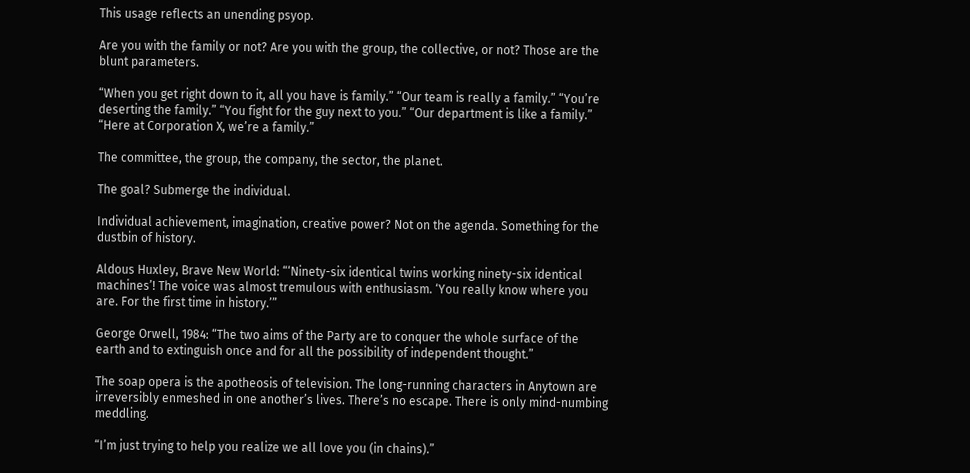This usage reflects an unending psyop.

Are you with the family or not? Are you with the group, the collective, or not? Those are the blunt parameters.

“When you get right down to it, all you have is family.” “Our team is really a family.” “You’re deserting the family.” “You fight for the guy next to you.” “Our department is like a family.” “Here at Corporation X, we’re a family.”

The committee, the group, the company, the sector, the planet.

The goal? Submerge the individual.

Individual achievement, imagination, creative power? Not on the agenda. Something for the dustbin of history.

Aldous Huxley, Brave New World: “‘Ninety-six identical twins working ninety-six identical machines’! The voice was almost tremulous with enthusiasm. ‘You really know where you are. For the first time in history.’”

George Orwell, 1984: “The two aims of the Party are to conquer the whole surface of the earth and to extinguish once and for all the possibility of independent thought.”

The soap opera is the apotheosis of television. The long-running characters in Anytown are irreversibly enmeshed in one another’s lives. There’s no escape. There is only mind-numbing meddling.

“I’m just trying to help you realize we all love you (in chains).”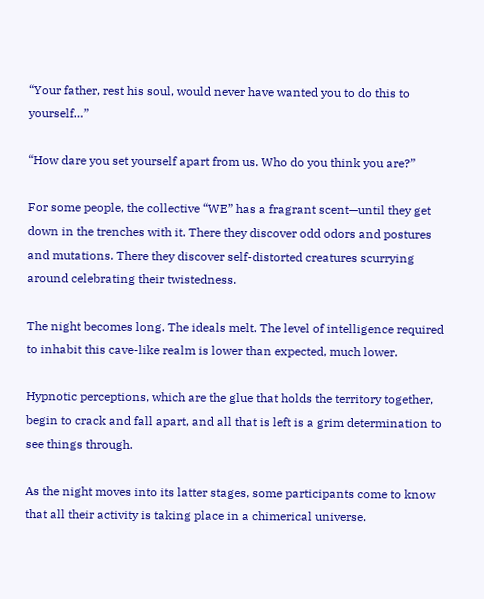“Your father, rest his soul, would never have wanted you to do this to yourself…”

“How dare you set yourself apart from us. Who do you think you are?”

For some people, the collective “WE” has a fragrant scent—until they get down in the trenches with it. There they discover odd odors and postures and mutations. There they discover self-distorted creatures scurrying around celebrating their twistedness.

The night becomes long. The ideals melt. The level of intelligence required to inhabit this cave-like realm is lower than expected, much lower.

Hypnotic perceptions, which are the glue that holds the territory together, begin to crack and fall apart, and all that is left is a grim determination to see things through.

As the night moves into its latter stages, some participants come to know that all their activity is taking place in a chimerical universe.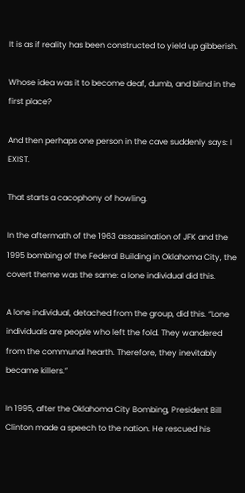It is as if reality has been constructed to yield up gibberish.

Whose idea was it to become deaf, dumb, and blind in the first place?

And then perhaps one person in the cave suddenly says: I EXIST.

That starts a cacophony of howling.

In the aftermath of the 1963 assassination of JFK and the 1995 bombing of the Federal Building in Oklahoma City, the covert theme was the same: a lone individual did this.

A lone individual, detached from the group, did this. “Lone individuals are people who left the fold. They wandered from the communal hearth. Therefore, they inevitably became killers.”

In 1995, after the Oklahoma City Bombing, President Bill Clinton made a speech to the nation. He rescued his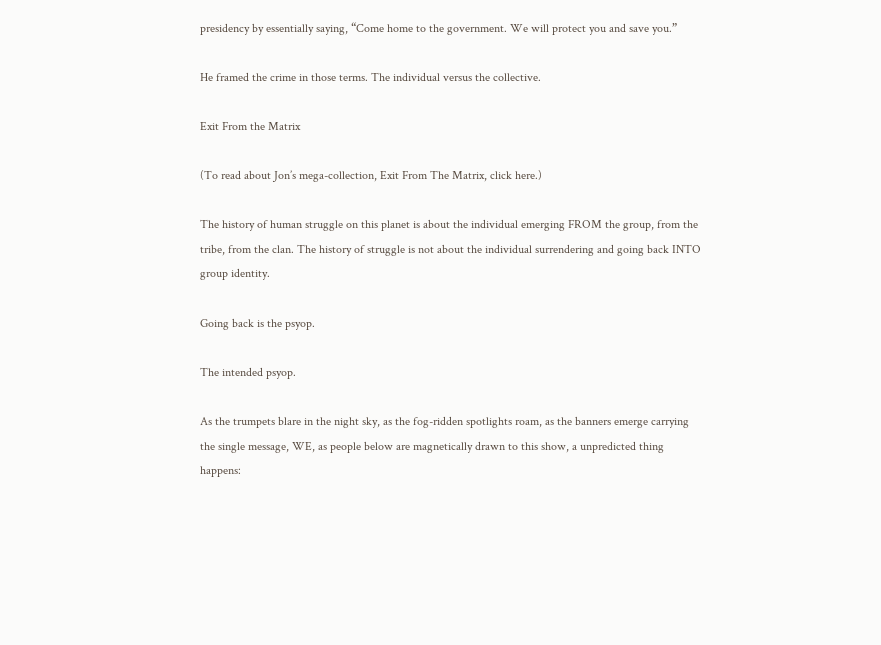presidency by essentially saying, “Come home to the government. We will protect you and save you.”

He framed the crime in those terms. The individual versus the collective.

Exit From the Matrix

(To read about Jon’s mega-collection, Exit From The Matrix, click here.)

The history of human struggle on this planet is about the individual emerging FROM the group, from the tribe, from the clan. The history of struggle is not about the individual surrendering and going back INTO group identity.

Going back is the psyop.

The intended psyop.

As the trumpets blare in the night sky, as the fog-ridden spotlights roam, as the banners emerge carrying the single message, WE, as people below are magnetically drawn to this show, a unpredicted thing happens: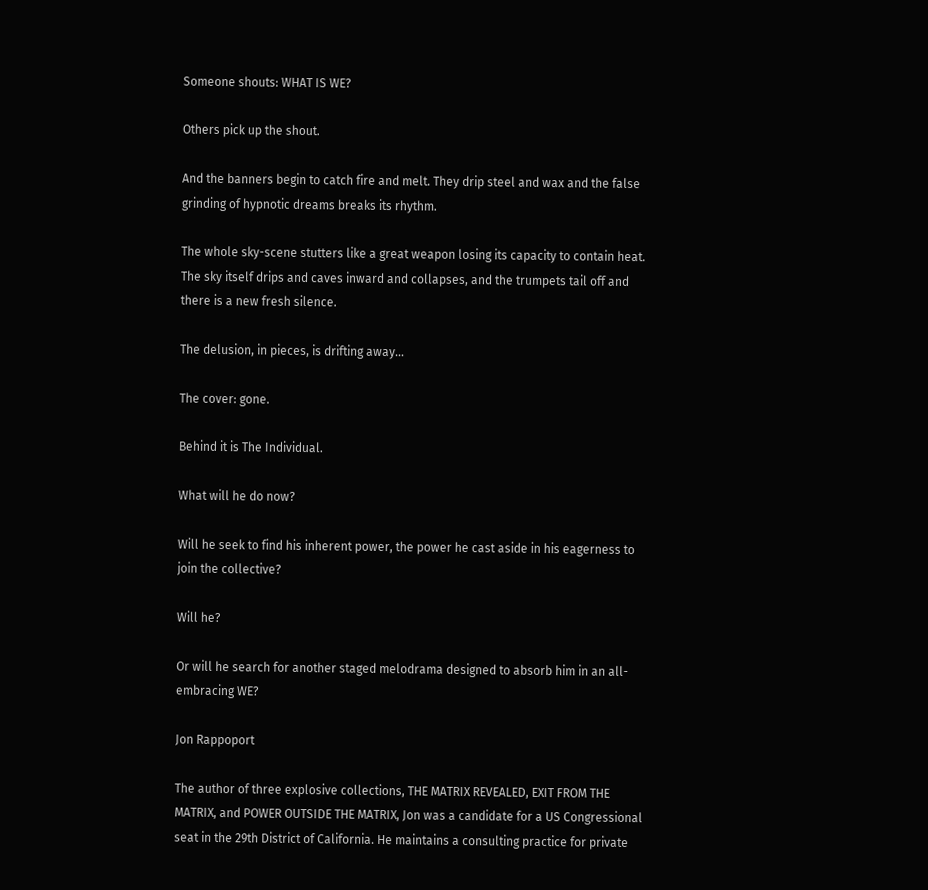Someone shouts: WHAT IS WE?

Others pick up the shout.

And the banners begin to catch fire and melt. They drip steel and wax and the false grinding of hypnotic dreams breaks its rhythm.

The whole sky-scene stutters like a great weapon losing its capacity to contain heat. The sky itself drips and caves inward and collapses, and the trumpets tail off and there is a new fresh silence.

The delusion, in pieces, is drifting away…

The cover: gone.

Behind it is The Individual.

What will he do now?

Will he seek to find his inherent power, the power he cast aside in his eagerness to join the collective?

Will he?

Or will he search for another staged melodrama designed to absorb him in an all-embracing WE?

Jon Rappoport

The author of three explosive collections, THE MATRIX REVEALED, EXIT FROM THE MATRIX, and POWER OUTSIDE THE MATRIX, Jon was a candidate for a US Congressional seat in the 29th District of California. He maintains a consulting practice for private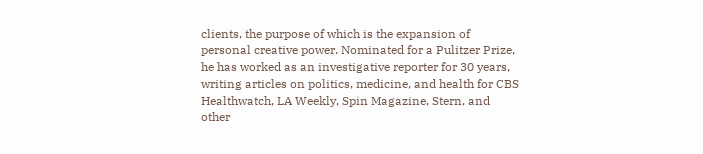clients, the purpose of which is the expansion of personal creative power. Nominated for a Pulitzer Prize, he has worked as an investigative reporter for 30 years, writing articles on politics, medicine, and health for CBS Healthwatch, LA Weekly, Spin Magazine, Stern, and other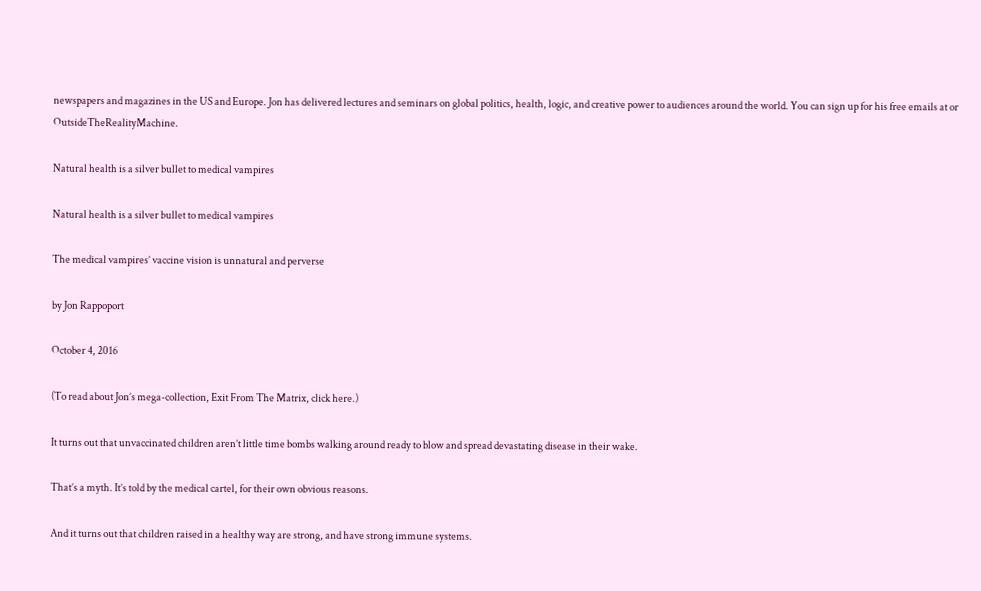newspapers and magazines in the US and Europe. Jon has delivered lectures and seminars on global politics, health, logic, and creative power to audiences around the world. You can sign up for his free emails at or OutsideTheRealityMachine.

Natural health is a silver bullet to medical vampires

Natural health is a silver bullet to medical vampires

The medical vampires’ vaccine vision is unnatural and perverse

by Jon Rappoport

October 4, 2016

(To read about Jon’s mega-collection, Exit From The Matrix, click here.)

It turns out that unvaccinated children aren’t little time bombs walking around ready to blow and spread devastating disease in their wake.

That’s a myth. It’s told by the medical cartel, for their own obvious reasons.

And it turns out that children raised in a healthy way are strong, and have strong immune systems.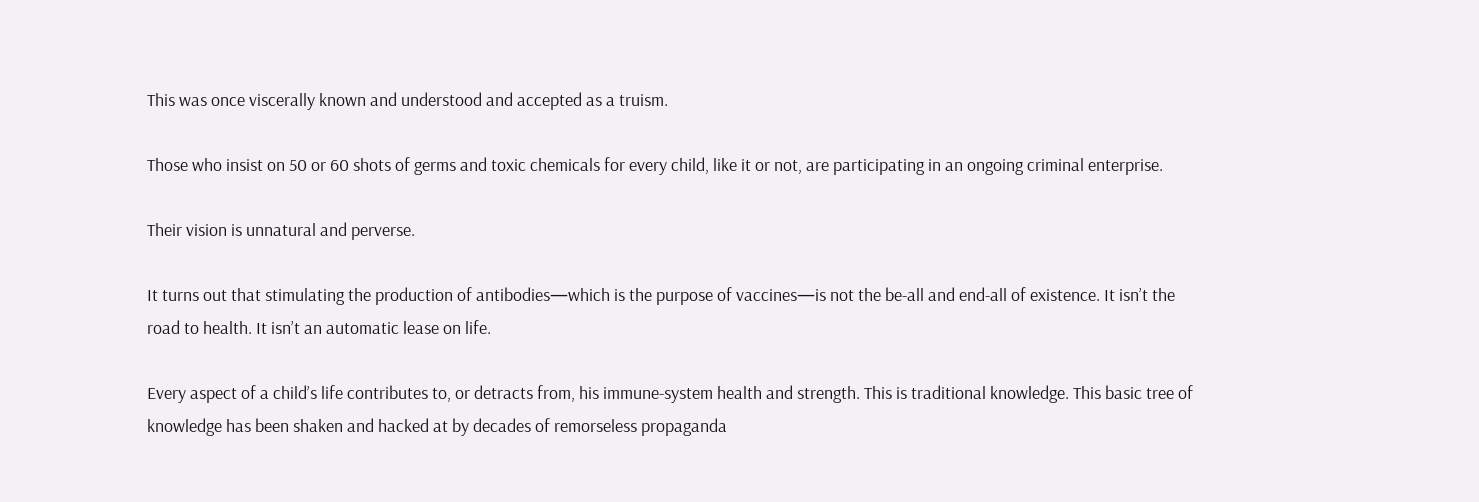This was once viscerally known and understood and accepted as a truism.

Those who insist on 50 or 60 shots of germs and toxic chemicals for every child, like it or not, are participating in an ongoing criminal enterprise.

Their vision is unnatural and perverse.

It turns out that stimulating the production of antibodies—which is the purpose of vaccines—is not the be-all and end-all of existence. It isn’t the road to health. It isn’t an automatic lease on life.

Every aspect of a child’s life contributes to, or detracts from, his immune-system health and strength. This is traditional knowledge. This basic tree of knowledge has been shaken and hacked at by decades of remorseless propaganda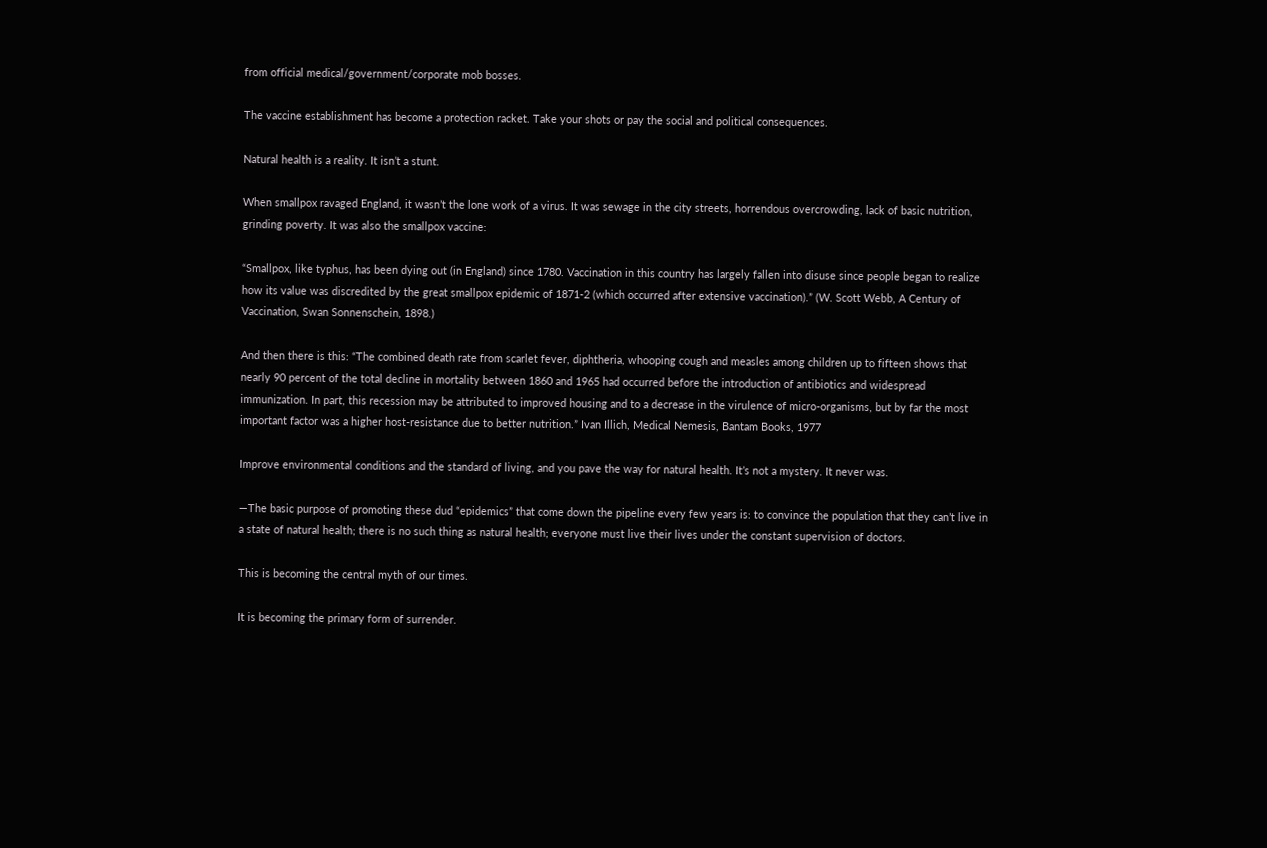from official medical/government/corporate mob bosses.

The vaccine establishment has become a protection racket. Take your shots or pay the social and political consequences.

Natural health is a reality. It isn’t a stunt.

When smallpox ravaged England, it wasn’t the lone work of a virus. It was sewage in the city streets, horrendous overcrowding, lack of basic nutrition, grinding poverty. It was also the smallpox vaccine:

“Smallpox, like typhus, has been dying out (in England) since 1780. Vaccination in this country has largely fallen into disuse since people began to realize how its value was discredited by the great smallpox epidemic of 1871-2 (which occurred after extensive vaccination).” (W. Scott Webb, A Century of Vaccination, Swan Sonnenschein, 1898.)

And then there is this: “The combined death rate from scarlet fever, diphtheria, whooping cough and measles among children up to fifteen shows that nearly 90 percent of the total decline in mortality between 1860 and 1965 had occurred before the introduction of antibiotics and widespread immunization. In part, this recession may be attributed to improved housing and to a decrease in the virulence of micro-organisms, but by far the most important factor was a higher host-resistance due to better nutrition.” Ivan Illich, Medical Nemesis, Bantam Books, 1977

Improve environmental conditions and the standard of living, and you pave the way for natural health. It’s not a mystery. It never was.

—The basic purpose of promoting these dud “epidemics” that come down the pipeline every few years is: to convince the population that they can’t live in a state of natural health; there is no such thing as natural health; everyone must live their lives under the constant supervision of doctors.

This is becoming the central myth of our times.

It is becoming the primary form of surrender.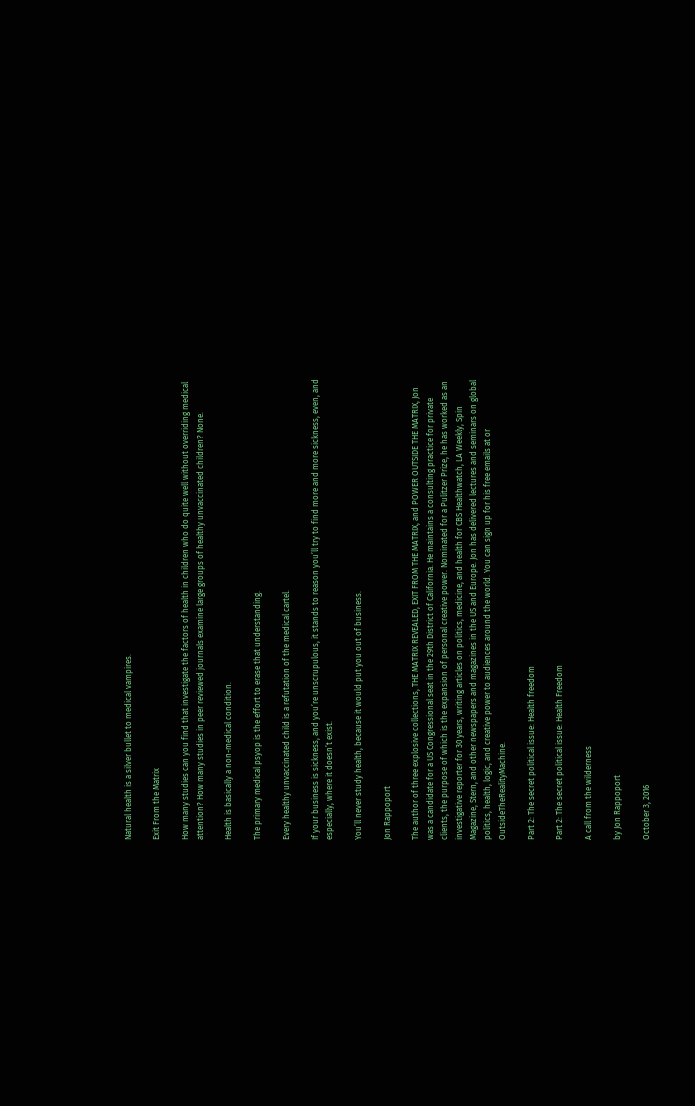Natural health is a silver bullet to medical vampires.

Exit From the Matrix

How many studies can you find that investigate the factors of health in children who do quite well without overriding medical attention? How many studies in peer reviewed journals examine large groups of healthy unvaccinated children? None.

Health is basically a non-medical condition.

The primary medical psyop is the effort to erase that understanding.

Every healthy unvaccinated child is a refutation of the medical cartel.

If your business is sickness, and you’re unscrupulous, it stands to reason you’ll try to find more and more sickness, even, and especially, where it doesn’t exist.

You’ll never study health, because it would put you out of business.

Jon Rappoport

The author of three explosive collections, THE MATRIX REVEALED, EXIT FROM THE MATRIX, and POWER OUTSIDE THE MATRIX, Jon was a candidate for a US Congressional seat in the 29th District of California. He maintains a consulting practice for private clients, the purpose of which is the expansion of personal creative power. Nominated for a Pulitzer Prize, he has worked as an investigative reporter for 30 years, writing articles on politics, medicine, and health for CBS Healthwatch, LA Weekly, Spin Magazine, Stern, and other newspapers and magazines in the US and Europe. Jon has delivered lectures and seminars on global politics, health, logic, and creative power to audiences around the world. You can sign up for his free emails at or OutsideTheRealityMachine.

Part 2: The secret political issue: Health freedom

Part 2: The secret political issue: Health Freedom

A call from the wilderness

by Jon Rappoport

October 3, 2016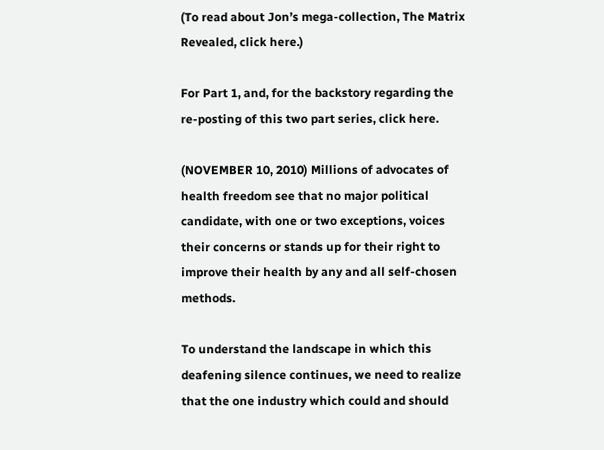(To read about Jon’s mega-collection, The Matrix Revealed, click here.)

For Part 1, and, for the backstory regarding the re-posting of this two part series, click here.

(NOVEMBER 10, 2010) Millions of advocates of health freedom see that no major political candidate, with one or two exceptions, voices their concerns or stands up for their right to improve their health by any and all self-chosen methods.

To understand the landscape in which this deafening silence continues, we need to realize that the one industry which could and should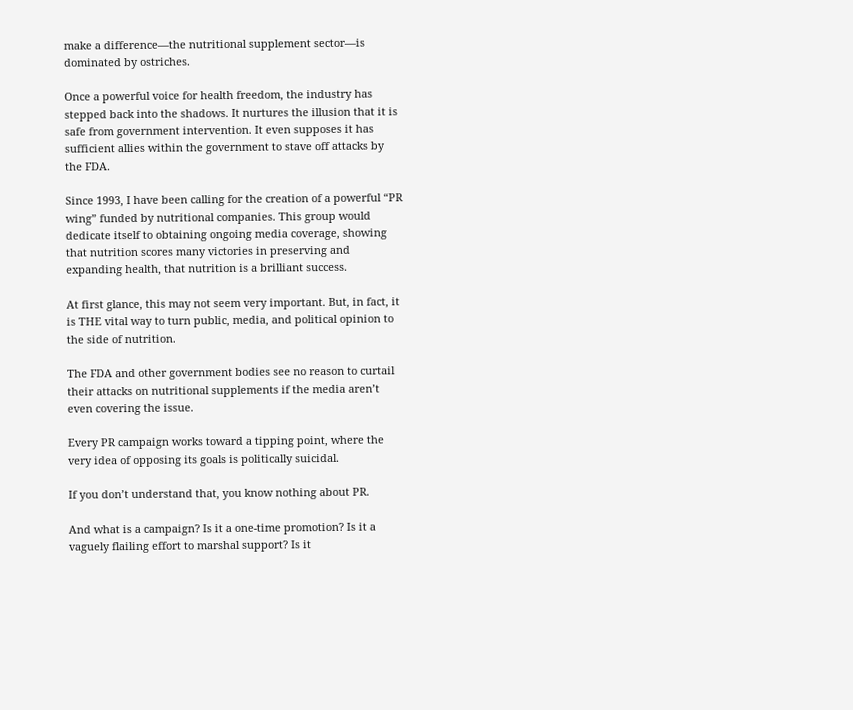make a difference—the nutritional supplement sector—is dominated by ostriches.

Once a powerful voice for health freedom, the industry has stepped back into the shadows. It nurtures the illusion that it is safe from government intervention. It even supposes it has sufficient allies within the government to stave off attacks by the FDA.

Since 1993, I have been calling for the creation of a powerful “PR wing” funded by nutritional companies. This group would dedicate itself to obtaining ongoing media coverage, showing that nutrition scores many victories in preserving and expanding health, that nutrition is a brilliant success.

At first glance, this may not seem very important. But, in fact, it is THE vital way to turn public, media, and political opinion to the side of nutrition.

The FDA and other government bodies see no reason to curtail their attacks on nutritional supplements if the media aren’t even covering the issue.

Every PR campaign works toward a tipping point, where the very idea of opposing its goals is politically suicidal.

If you don’t understand that, you know nothing about PR.

And what is a campaign? Is it a one-time promotion? Is it a vaguely flailing effort to marshal support? Is it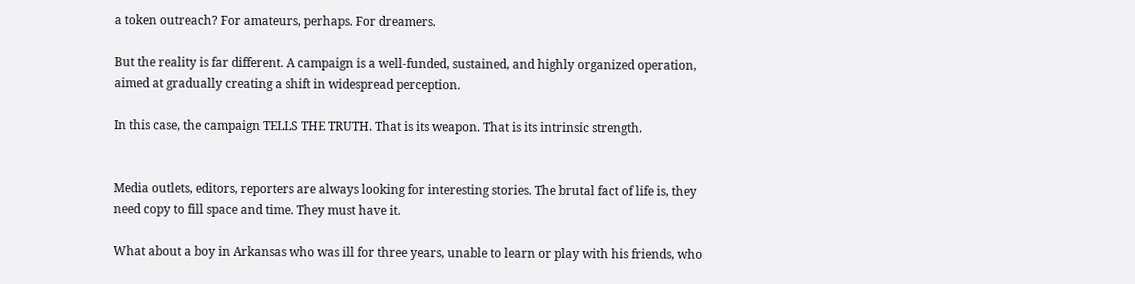a token outreach? For amateurs, perhaps. For dreamers.

But the reality is far different. A campaign is a well-funded, sustained, and highly organized operation, aimed at gradually creating a shift in widespread perception.

In this case, the campaign TELLS THE TRUTH. That is its weapon. That is its intrinsic strength.


Media outlets, editors, reporters are always looking for interesting stories. The brutal fact of life is, they need copy to fill space and time. They must have it.

What about a boy in Arkansas who was ill for three years, unable to learn or play with his friends, who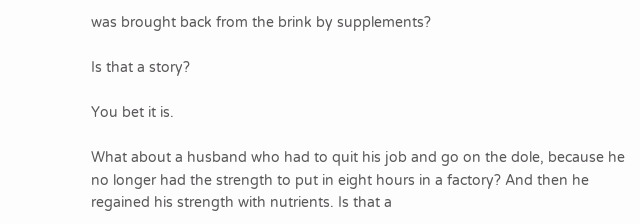was brought back from the brink by supplements?

Is that a story?

You bet it is.

What about a husband who had to quit his job and go on the dole, because he no longer had the strength to put in eight hours in a factory? And then he regained his strength with nutrients. Is that a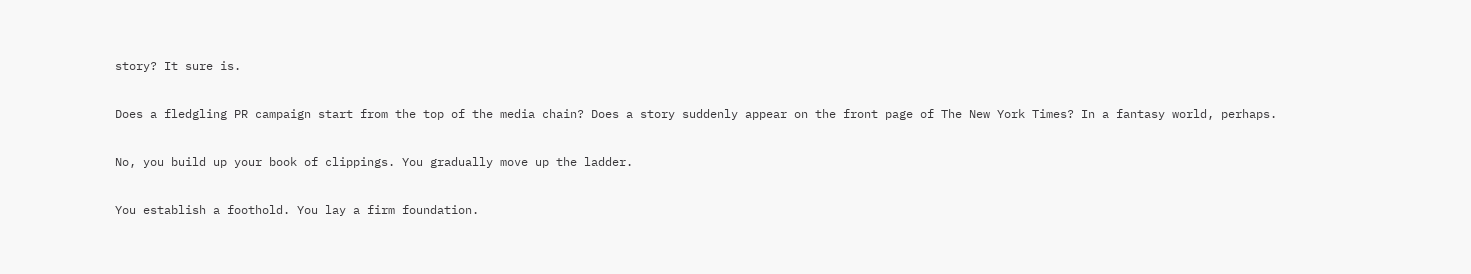story? It sure is.

Does a fledgling PR campaign start from the top of the media chain? Does a story suddenly appear on the front page of The New York Times? In a fantasy world, perhaps.

No, you build up your book of clippings. You gradually move up the ladder.

You establish a foothold. You lay a firm foundation.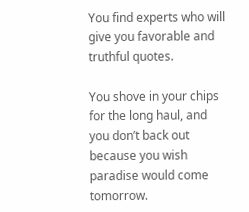You find experts who will give you favorable and truthful quotes.

You shove in your chips for the long haul, and you don’t back out because you wish paradise would come tomorrow.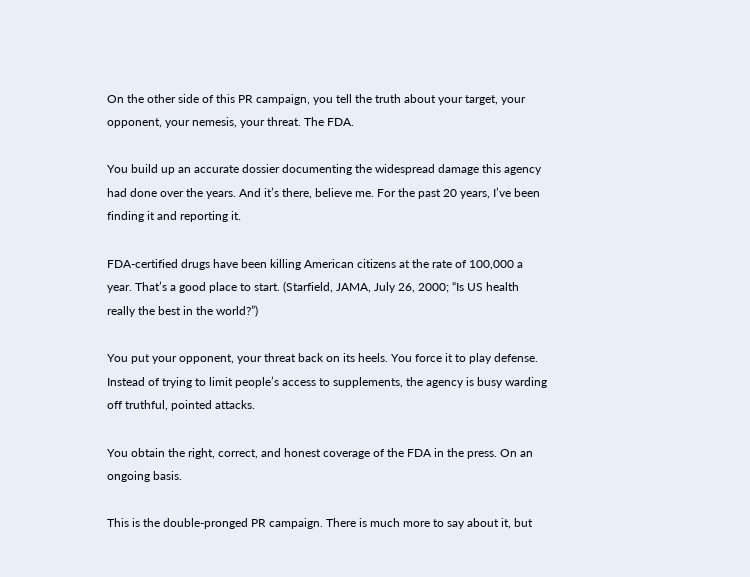On the other side of this PR campaign, you tell the truth about your target, your opponent, your nemesis, your threat. The FDA.

You build up an accurate dossier documenting the widespread damage this agency had done over the years. And it’s there, believe me. For the past 20 years, I’ve been finding it and reporting it.

FDA-certified drugs have been killing American citizens at the rate of 100,000 a year. That’s a good place to start. (Starfield, JAMA, July 26, 2000; “Is US health really the best in the world?”)

You put your opponent, your threat back on its heels. You force it to play defense. Instead of trying to limit people’s access to supplements, the agency is busy warding off truthful, pointed attacks.

You obtain the right, correct, and honest coverage of the FDA in the press. On an ongoing basis.

This is the double-pronged PR campaign. There is much more to say about it, but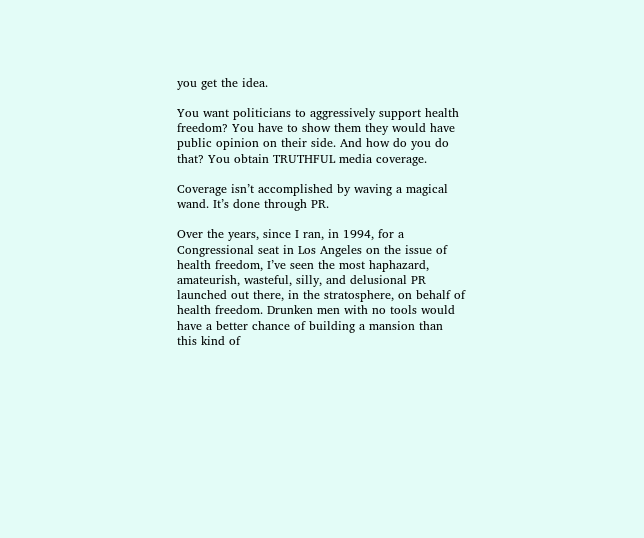you get the idea.

You want politicians to aggressively support health freedom? You have to show them they would have public opinion on their side. And how do you do that? You obtain TRUTHFUL media coverage.

Coverage isn’t accomplished by waving a magical wand. It’s done through PR.

Over the years, since I ran, in 1994, for a Congressional seat in Los Angeles on the issue of health freedom, I’ve seen the most haphazard, amateurish, wasteful, silly, and delusional PR launched out there, in the stratosphere, on behalf of health freedom. Drunken men with no tools would have a better chance of building a mansion than this kind of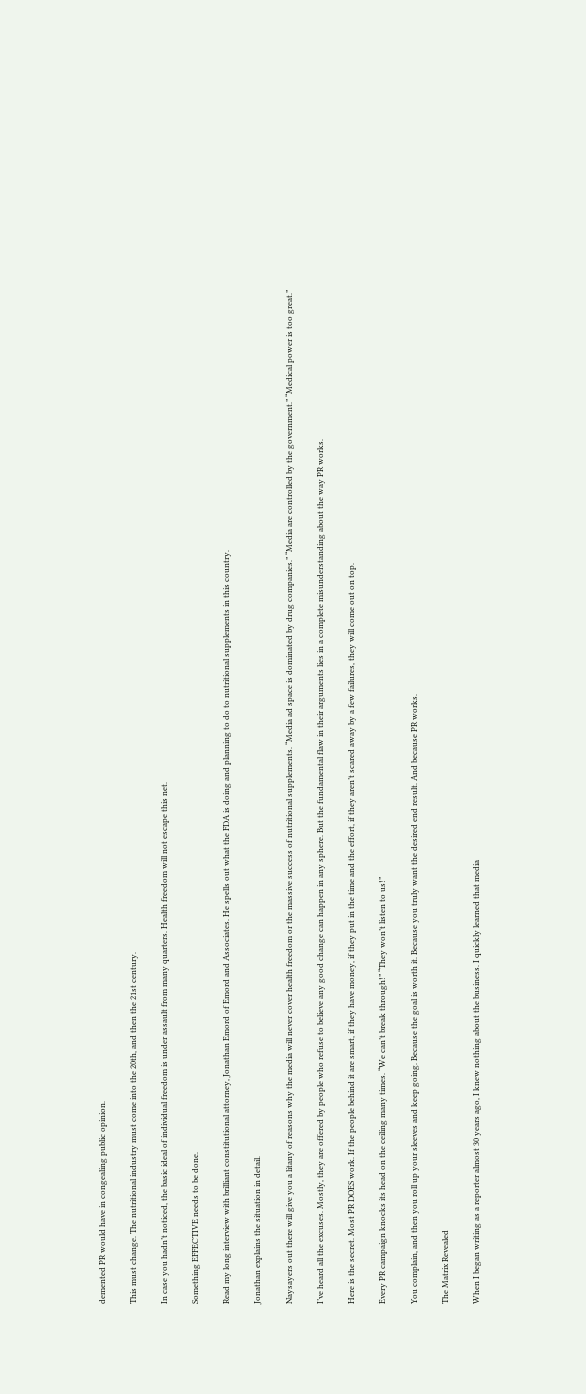demented PR would have in congealing public opinion.

This must change. The nutritional industry must come into the 20th, and then the 21st century.

In case you hadn’t noticed, the basic ideal of individual freedom is under assault from many quarters. Health freedom will not escape this net.

Something EFFECTIVE needs to be done.

Read my long interview with brilliant constitutional attorney, Jonathan Emord of Emord and Associates. He spells out what the FDA is doing and planning to do to nutritional supplements in this country.

Jonathan explains the situation in detail.

Naysayers out there will give you a litany of reasons why the media will never cover health freedom or the massive success of nutritional supplements. “Media ad space is dominated by drug companies.” “Media are controlled by the government.” “Medical power is too great.”

I’ve heard all the excuses. Mostly, they are offered by people who refuse to believe any good change can happen in any sphere. But the fundamental flaw in their arguments lies in a complete misunderstanding about the way PR works.

Here is the secret. Most PR DOES work. If the people behind it are smart, if they have money, if they put in the time and the effort, if they aren’t scared away by a few failures, they will come out on top.

Every PR campaign knocks its head on the ceiling many times. “We can’t break through!” “They won’t listen to us!”

You complain, and then you roll up your sleeves and keep going. Because the goal is worth it. Because you truly want the desired end result. And because PR works.

The Matrix Revealed

When I began writing as a reporter almost 30 years ago, I knew nothing about the business. I quickly learned that media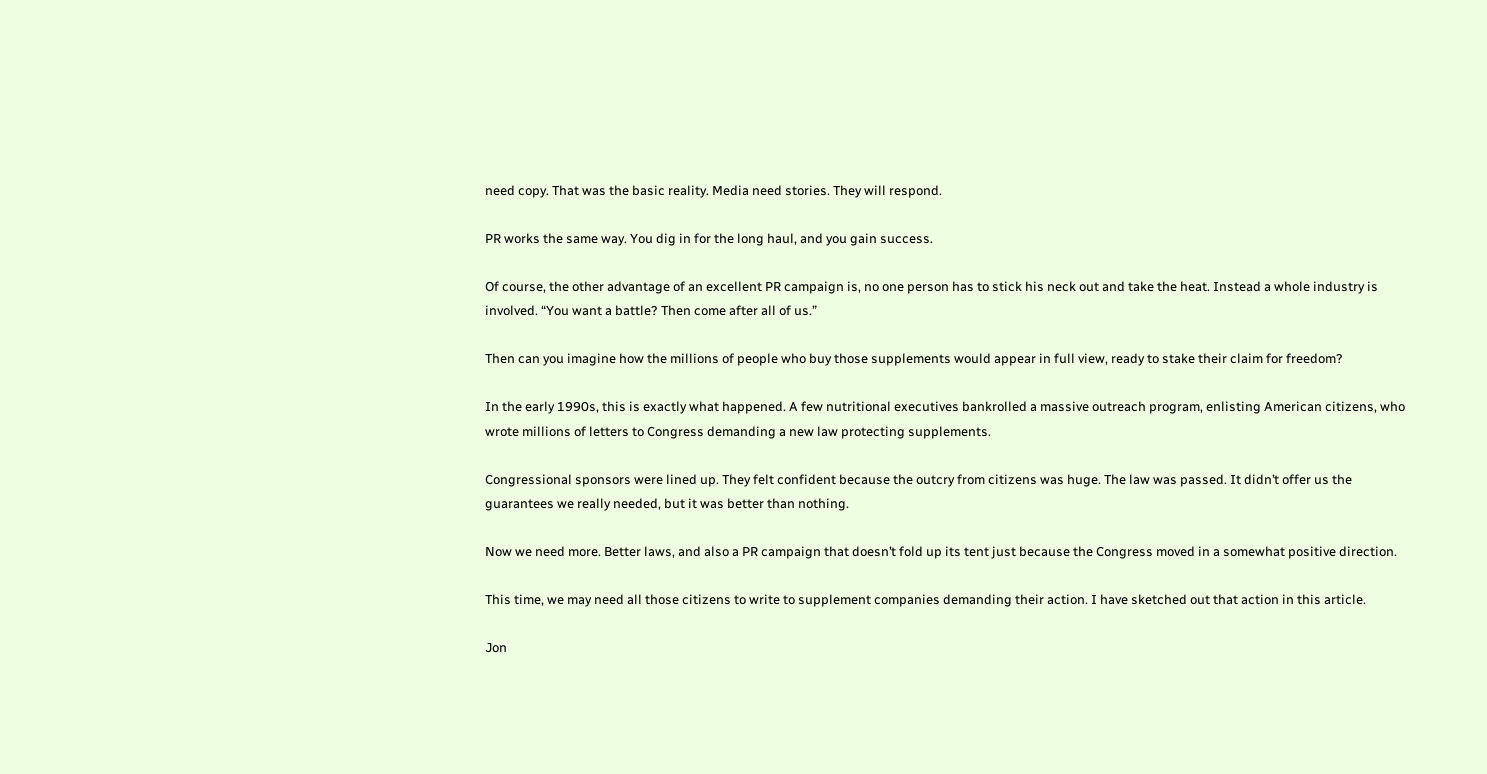need copy. That was the basic reality. Media need stories. They will respond.

PR works the same way. You dig in for the long haul, and you gain success.

Of course, the other advantage of an excellent PR campaign is, no one person has to stick his neck out and take the heat. Instead a whole industry is involved. “You want a battle? Then come after all of us.”

Then can you imagine how the millions of people who buy those supplements would appear in full view, ready to stake their claim for freedom?

In the early 1990s, this is exactly what happened. A few nutritional executives bankrolled a massive outreach program, enlisting American citizens, who wrote millions of letters to Congress demanding a new law protecting supplements.

Congressional sponsors were lined up. They felt confident because the outcry from citizens was huge. The law was passed. It didn’t offer us the guarantees we really needed, but it was better than nothing.

Now we need more. Better laws, and also a PR campaign that doesn’t fold up its tent just because the Congress moved in a somewhat positive direction.

This time, we may need all those citizens to write to supplement companies demanding their action. I have sketched out that action in this article.

Jon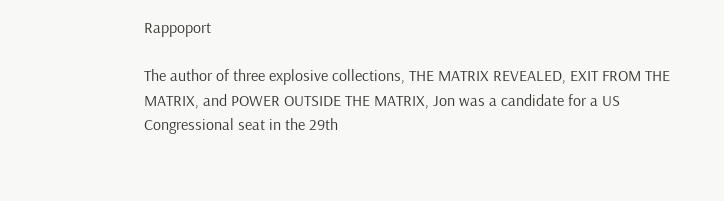Rappoport

The author of three explosive collections, THE MATRIX REVEALED, EXIT FROM THE MATRIX, and POWER OUTSIDE THE MATRIX, Jon was a candidate for a US Congressional seat in the 29th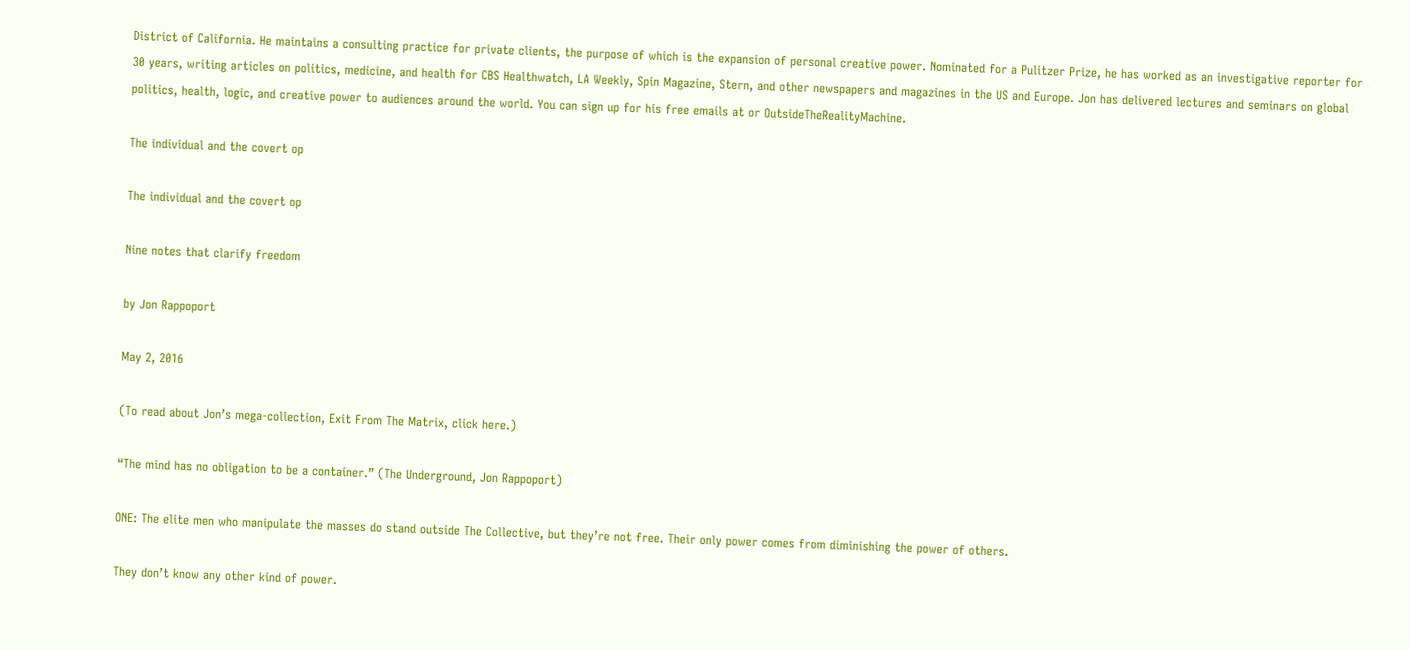District of California. He maintains a consulting practice for private clients, the purpose of which is the expansion of personal creative power. Nominated for a Pulitzer Prize, he has worked as an investigative reporter for 30 years, writing articles on politics, medicine, and health for CBS Healthwatch, LA Weekly, Spin Magazine, Stern, and other newspapers and magazines in the US and Europe. Jon has delivered lectures and seminars on global politics, health, logic, and creative power to audiences around the world. You can sign up for his free emails at or OutsideTheRealityMachine.

The individual and the covert op

The individual and the covert op

Nine notes that clarify freedom

by Jon Rappoport

May 2, 2016

(To read about Jon’s mega-collection, Exit From The Matrix, click here.)

“The mind has no obligation to be a container.” (The Underground, Jon Rappoport)

ONE: The elite men who manipulate the masses do stand outside The Collective, but they’re not free. Their only power comes from diminishing the power of others.

They don’t know any other kind of power.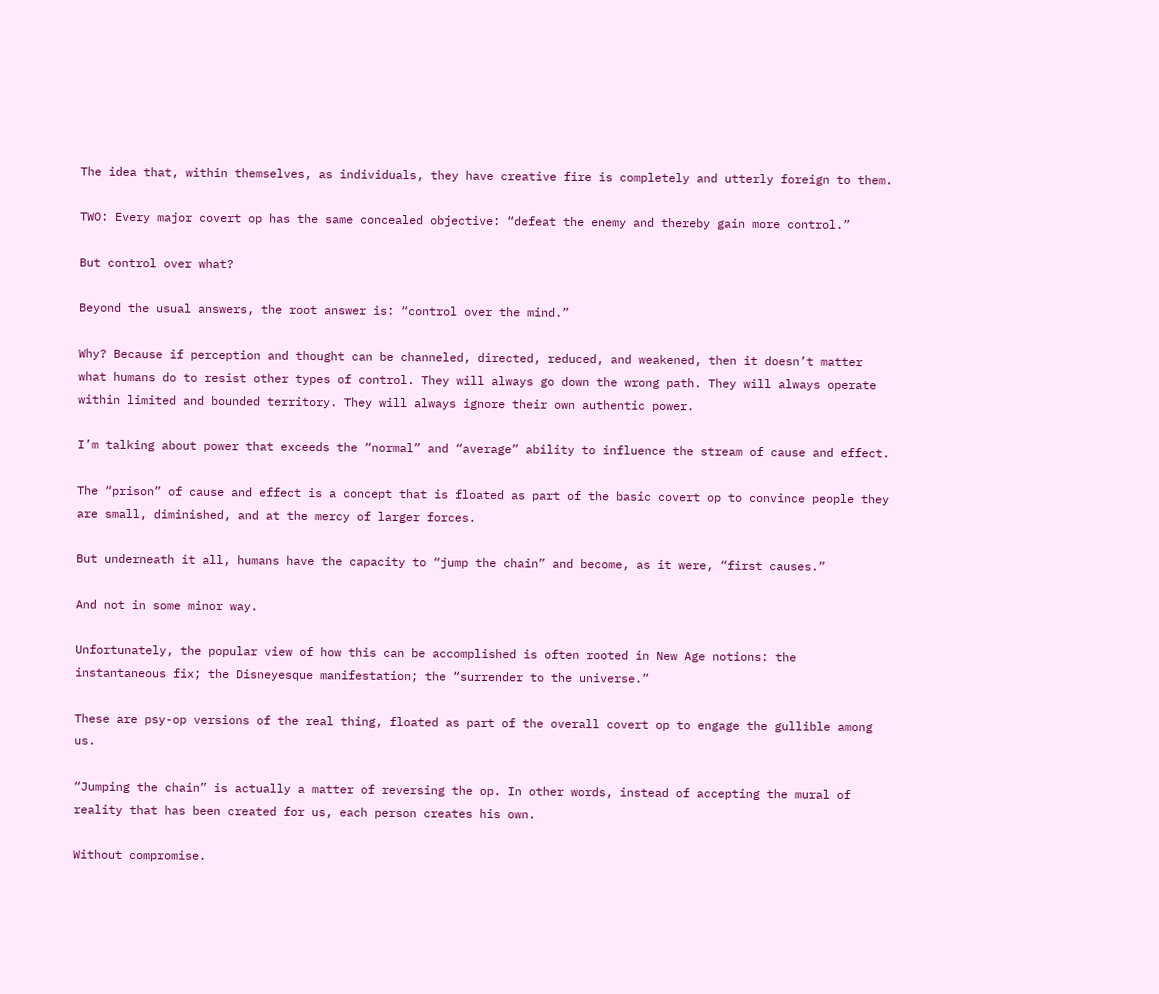The idea that, within themselves, as individuals, they have creative fire is completely and utterly foreign to them.

TWO: Every major covert op has the same concealed objective: “defeat the enemy and thereby gain more control.”

But control over what?

Beyond the usual answers, the root answer is: “control over the mind.”

Why? Because if perception and thought can be channeled, directed, reduced, and weakened, then it doesn’t matter what humans do to resist other types of control. They will always go down the wrong path. They will always operate within limited and bounded territory. They will always ignore their own authentic power.

I’m talking about power that exceeds the “normal” and “average” ability to influence the stream of cause and effect.

The “prison” of cause and effect is a concept that is floated as part of the basic covert op to convince people they are small, diminished, and at the mercy of larger forces.

But underneath it all, humans have the capacity to “jump the chain” and become, as it were, “first causes.”

And not in some minor way.

Unfortunately, the popular view of how this can be accomplished is often rooted in New Age notions: the instantaneous fix; the Disneyesque manifestation; the “surrender to the universe.”

These are psy-op versions of the real thing, floated as part of the overall covert op to engage the gullible among us.

“Jumping the chain” is actually a matter of reversing the op. In other words, instead of accepting the mural of reality that has been created for us, each person creates his own.

Without compromise.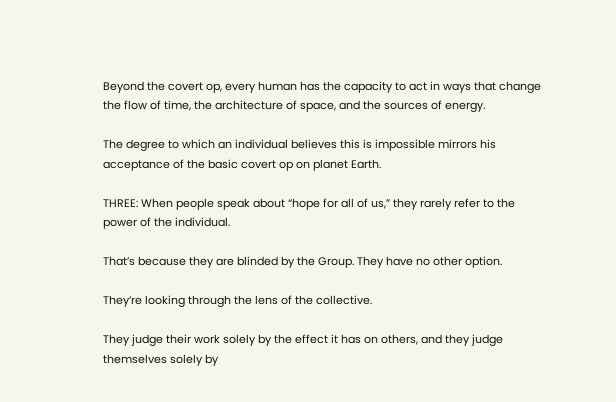Beyond the covert op, every human has the capacity to act in ways that change the flow of time, the architecture of space, and the sources of energy.

The degree to which an individual believes this is impossible mirrors his acceptance of the basic covert op on planet Earth.

THREE: When people speak about “hope for all of us,” they rarely refer to the power of the individual.

That’s because they are blinded by the Group. They have no other option.

They’re looking through the lens of the collective.

They judge their work solely by the effect it has on others, and they judge themselves solely by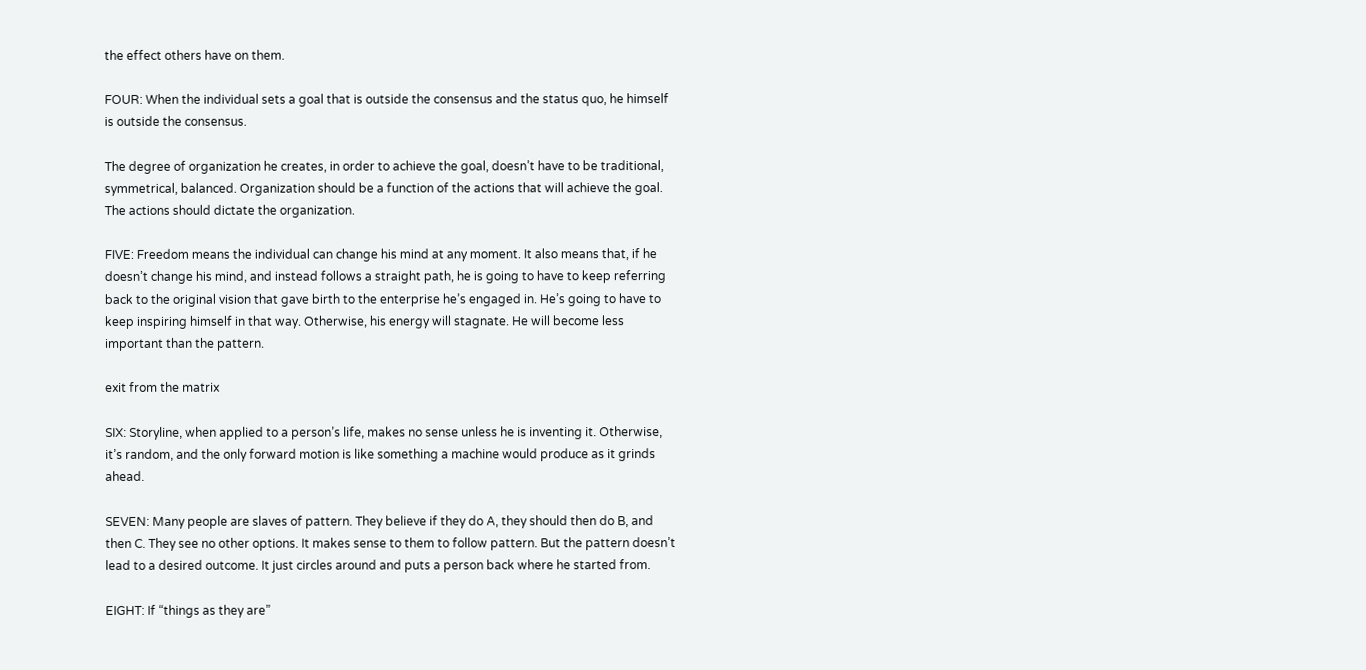the effect others have on them.

FOUR: When the individual sets a goal that is outside the consensus and the status quo, he himself is outside the consensus.

The degree of organization he creates, in order to achieve the goal, doesn’t have to be traditional, symmetrical, balanced. Organization should be a function of the actions that will achieve the goal. The actions should dictate the organization.

FIVE: Freedom means the individual can change his mind at any moment. It also means that, if he doesn’t change his mind, and instead follows a straight path, he is going to have to keep referring back to the original vision that gave birth to the enterprise he’s engaged in. He’s going to have to keep inspiring himself in that way. Otherwise, his energy will stagnate. He will become less important than the pattern.

exit from the matrix

SIX: Storyline, when applied to a person’s life, makes no sense unless he is inventing it. Otherwise, it’s random, and the only forward motion is like something a machine would produce as it grinds ahead.

SEVEN: Many people are slaves of pattern. They believe if they do A, they should then do B, and then C. They see no other options. It makes sense to them to follow pattern. But the pattern doesn’t lead to a desired outcome. It just circles around and puts a person back where he started from.

EIGHT: If “things as they are”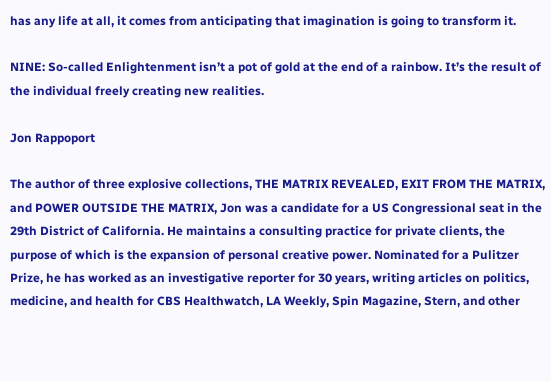has any life at all, it comes from anticipating that imagination is going to transform it.

NINE: So-called Enlightenment isn’t a pot of gold at the end of a rainbow. It’s the result of the individual freely creating new realities.

Jon Rappoport

The author of three explosive collections, THE MATRIX REVEALED, EXIT FROM THE MATRIX, and POWER OUTSIDE THE MATRIX, Jon was a candidate for a US Congressional seat in the 29th District of California. He maintains a consulting practice for private clients, the purpose of which is the expansion of personal creative power. Nominated for a Pulitzer Prize, he has worked as an investigative reporter for 30 years, writing articles on politics, medicine, and health for CBS Healthwatch, LA Weekly, Spin Magazine, Stern, and other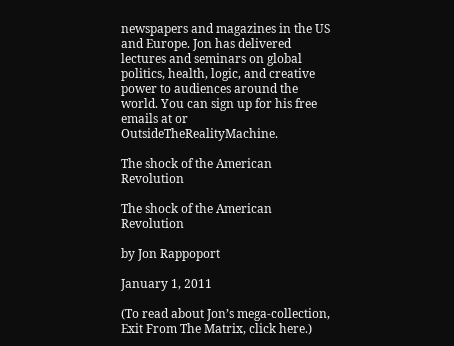newspapers and magazines in the US and Europe. Jon has delivered lectures and seminars on global politics, health, logic, and creative power to audiences around the world. You can sign up for his free emails at or OutsideTheRealityMachine.

The shock of the American Revolution

The shock of the American Revolution

by Jon Rappoport

January 1, 2011

(To read about Jon’s mega-collection, Exit From The Matrix, click here.)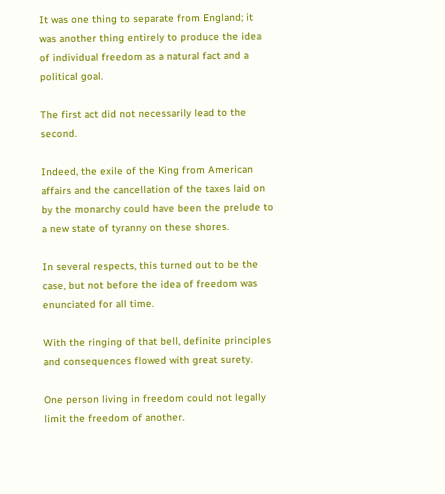It was one thing to separate from England; it was another thing entirely to produce the idea of individual freedom as a natural fact and a political goal.

The first act did not necessarily lead to the second.

Indeed, the exile of the King from American affairs and the cancellation of the taxes laid on by the monarchy could have been the prelude to a new state of tyranny on these shores.

In several respects, this turned out to be the case, but not before the idea of freedom was enunciated for all time.

With the ringing of that bell, definite principles and consequences flowed with great surety.

One person living in freedom could not legally limit the freedom of another.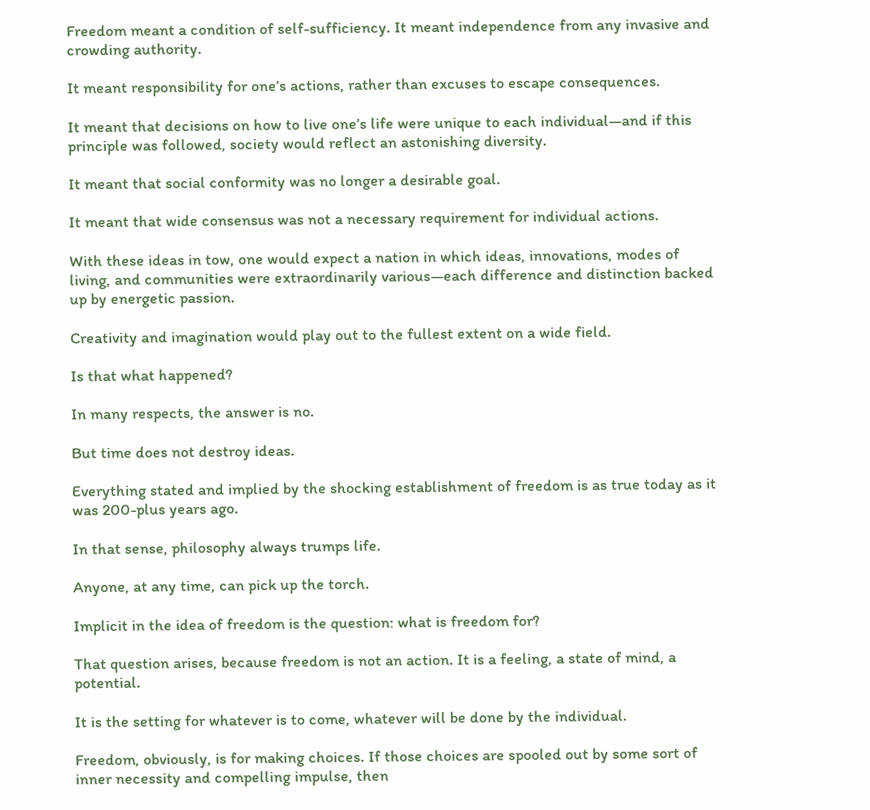Freedom meant a condition of self-sufficiency. It meant independence from any invasive and crowding authority.

It meant responsibility for one’s actions, rather than excuses to escape consequences.

It meant that decisions on how to live one’s life were unique to each individual—and if this principle was followed, society would reflect an astonishing diversity.

It meant that social conformity was no longer a desirable goal.

It meant that wide consensus was not a necessary requirement for individual actions.

With these ideas in tow, one would expect a nation in which ideas, innovations, modes of living, and communities were extraordinarily various—each difference and distinction backed up by energetic passion.

Creativity and imagination would play out to the fullest extent on a wide field.

Is that what happened?

In many respects, the answer is no.

But time does not destroy ideas.

Everything stated and implied by the shocking establishment of freedom is as true today as it was 200-plus years ago.

In that sense, philosophy always trumps life.

Anyone, at any time, can pick up the torch.

Implicit in the idea of freedom is the question: what is freedom for?

That question arises, because freedom is not an action. It is a feeling, a state of mind, a potential.

It is the setting for whatever is to come, whatever will be done by the individual.

Freedom, obviously, is for making choices. If those choices are spooled out by some sort of inner necessity and compelling impulse, then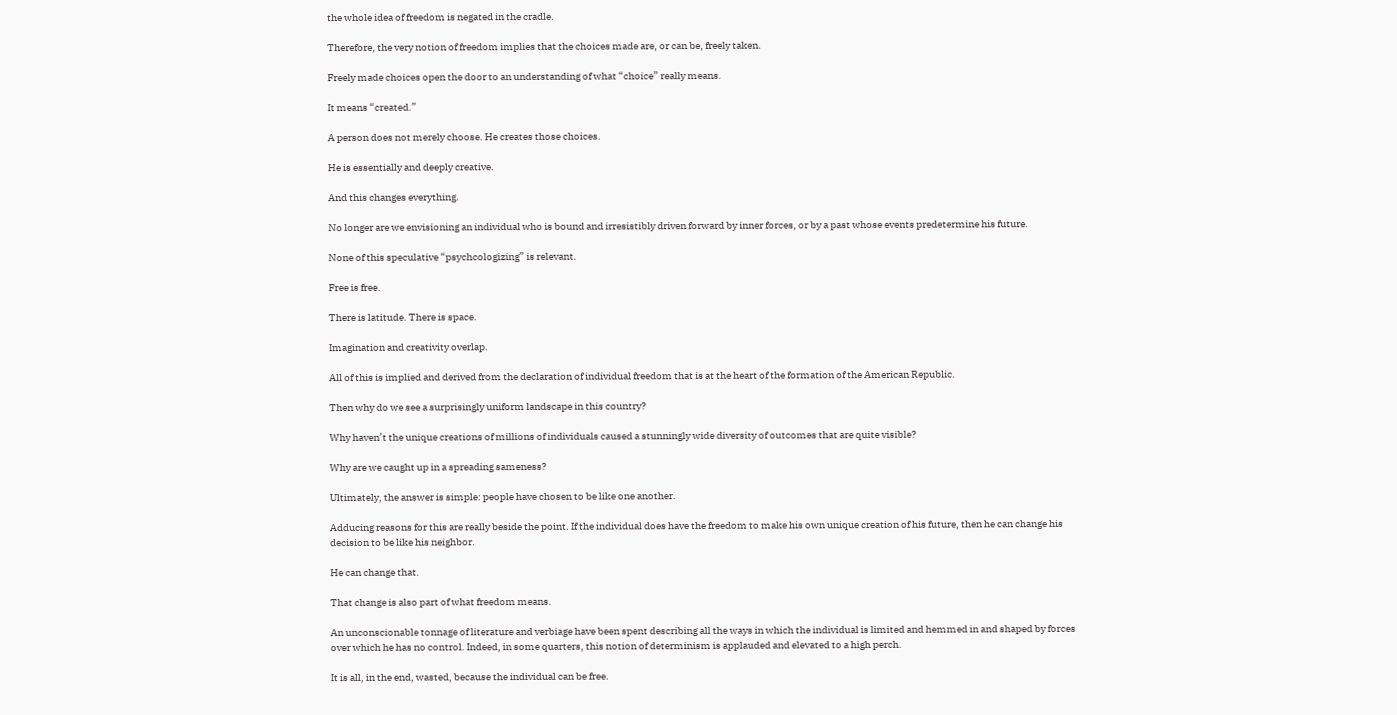the whole idea of freedom is negated in the cradle.

Therefore, the very notion of freedom implies that the choices made are, or can be, freely taken.

Freely made choices open the door to an understanding of what “choice” really means.

It means “created.”

A person does not merely choose. He creates those choices.

He is essentially and deeply creative.

And this changes everything.

No longer are we envisioning an individual who is bound and irresistibly driven forward by inner forces, or by a past whose events predetermine his future.

None of this speculative “psychcologizing” is relevant.

Free is free.

There is latitude. There is space.

Imagination and creativity overlap.

All of this is implied and derived from the declaration of individual freedom that is at the heart of the formation of the American Republic.

Then why do we see a surprisingly uniform landscape in this country?

Why haven’t the unique creations of millions of individuals caused a stunningly wide diversity of outcomes that are quite visible?

Why are we caught up in a spreading sameness?

Ultimately, the answer is simple: people have chosen to be like one another.

Adducing reasons for this are really beside the point. If the individual does have the freedom to make his own unique creation of his future, then he can change his decision to be like his neighbor.

He can change that.

That change is also part of what freedom means.

An unconscionable tonnage of literature and verbiage have been spent describing all the ways in which the individual is limited and hemmed in and shaped by forces over which he has no control. Indeed, in some quarters, this notion of determinism is applauded and elevated to a high perch.

It is all, in the end, wasted, because the individual can be free.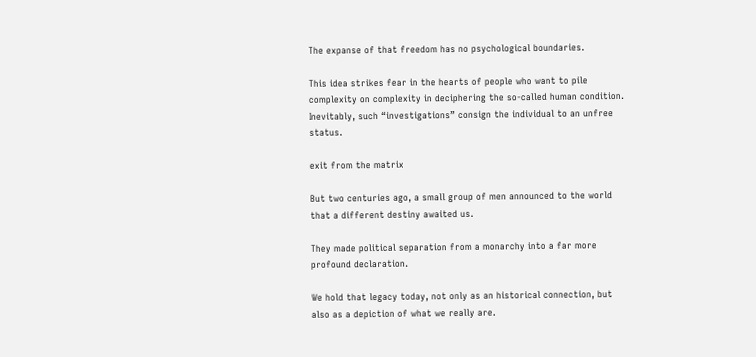The expanse of that freedom has no psychological boundaries.

This idea strikes fear in the hearts of people who want to pile complexity on complexity in deciphering the so-called human condition. Inevitably, such “investigations” consign the individual to an unfree status.

exit from the matrix

But two centuries ago, a small group of men announced to the world that a different destiny awaited us.

They made political separation from a monarchy into a far more profound declaration.

We hold that legacy today, not only as an historical connection, but also as a depiction of what we really are.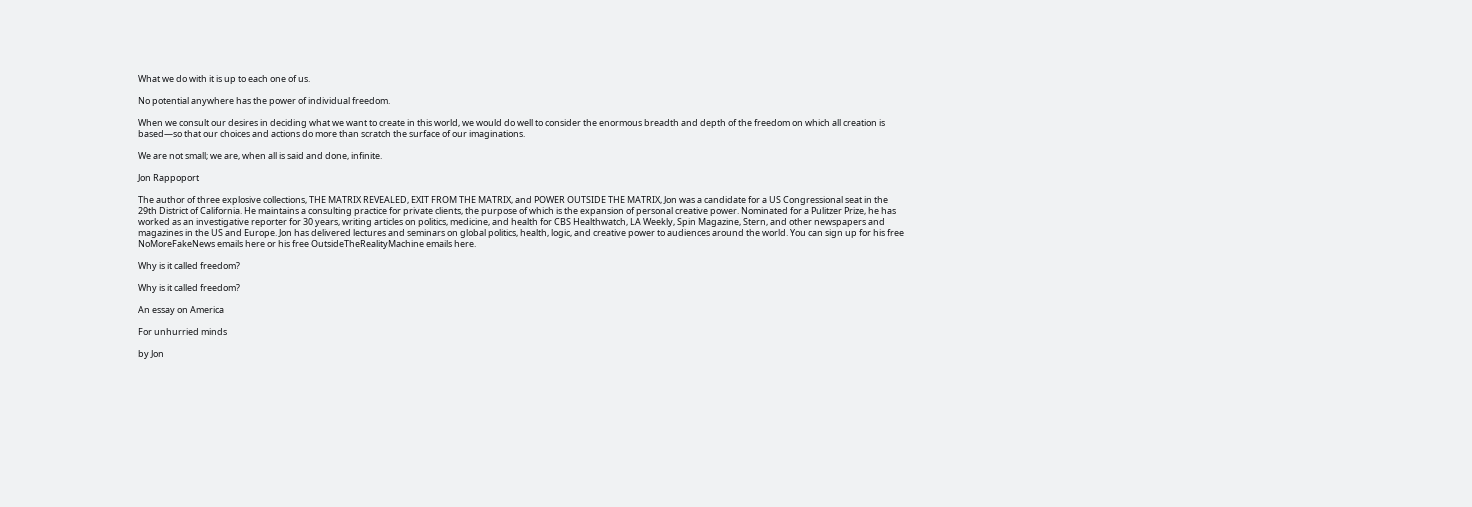What we do with it is up to each one of us.

No potential anywhere has the power of individual freedom.

When we consult our desires in deciding what we want to create in this world, we would do well to consider the enormous breadth and depth of the freedom on which all creation is based—so that our choices and actions do more than scratch the surface of our imaginations.

We are not small; we are, when all is said and done, infinite.

Jon Rappoport

The author of three explosive collections, THE MATRIX REVEALED, EXIT FROM THE MATRIX, and POWER OUTSIDE THE MATRIX, Jon was a candidate for a US Congressional seat in the 29th District of California. He maintains a consulting practice for private clients, the purpose of which is the expansion of personal creative power. Nominated for a Pulitzer Prize, he has worked as an investigative reporter for 30 years, writing articles on politics, medicine, and health for CBS Healthwatch, LA Weekly, Spin Magazine, Stern, and other newspapers and magazines in the US and Europe. Jon has delivered lectures and seminars on global politics, health, logic, and creative power to audiences around the world. You can sign up for his free NoMoreFakeNews emails here or his free OutsideTheRealityMachine emails here.

Why is it called freedom?

Why is it called freedom?

An essay on America

For unhurried minds

by Jon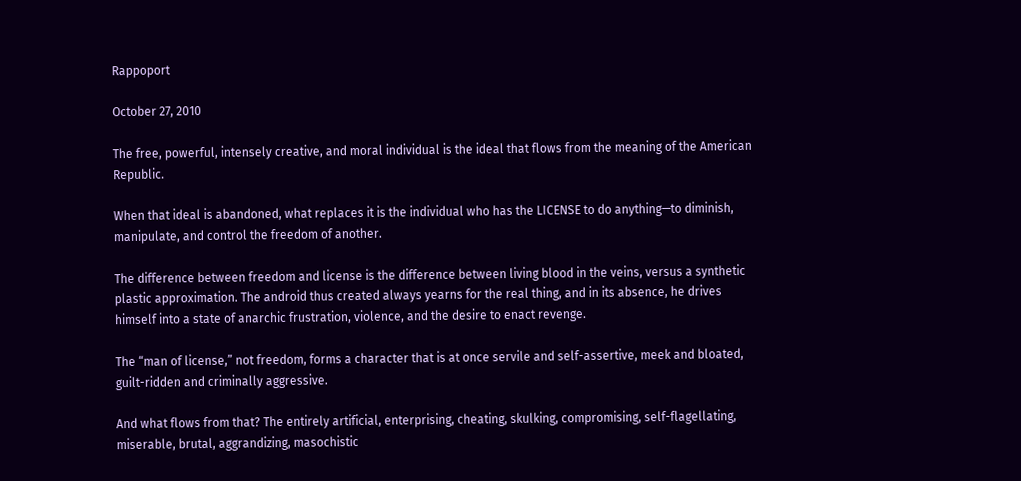Rappoport

October 27, 2010

The free, powerful, intensely creative, and moral individual is the ideal that flows from the meaning of the American Republic.

When that ideal is abandoned, what replaces it is the individual who has the LICENSE to do anything—to diminish, manipulate, and control the freedom of another.

The difference between freedom and license is the difference between living blood in the veins, versus a synthetic plastic approximation. The android thus created always yearns for the real thing, and in its absence, he drives himself into a state of anarchic frustration, violence, and the desire to enact revenge.

The “man of license,” not freedom, forms a character that is at once servile and self-assertive, meek and bloated, guilt-ridden and criminally aggressive.

And what flows from that? The entirely artificial, enterprising, cheating, skulking, compromising, self-flagellating, miserable, brutal, aggrandizing, masochistic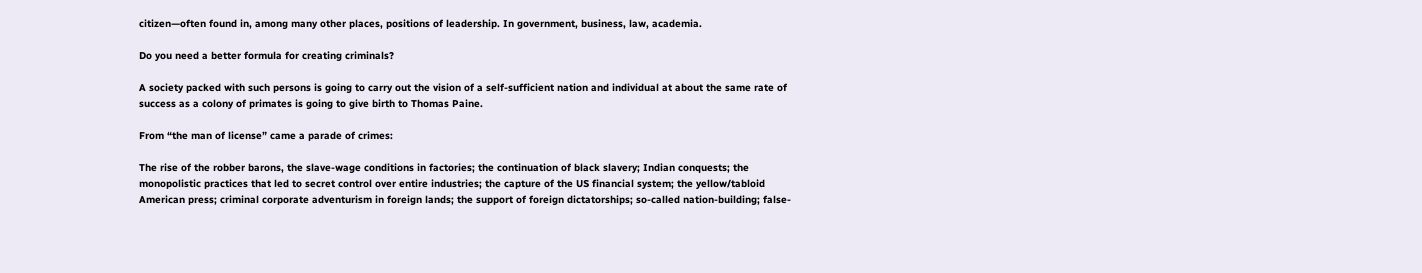citizen—often found in, among many other places, positions of leadership. In government, business, law, academia.

Do you need a better formula for creating criminals?

A society packed with such persons is going to carry out the vision of a self-sufficient nation and individual at about the same rate of success as a colony of primates is going to give birth to Thomas Paine.

From “the man of license” came a parade of crimes:

The rise of the robber barons, the slave-wage conditions in factories; the continuation of black slavery; Indian conquests; the monopolistic practices that led to secret control over entire industries; the capture of the US financial system; the yellow/tabloid American press; criminal corporate adventurism in foreign lands; the support of foreign dictatorships; so-called nation-building; false-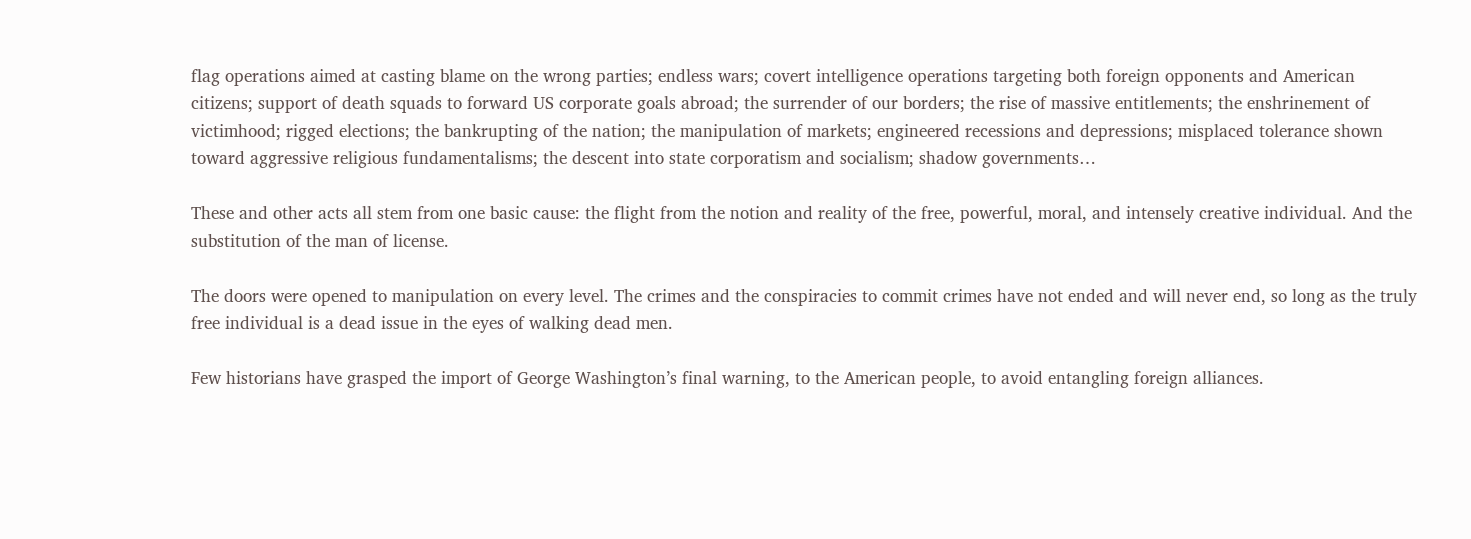flag operations aimed at casting blame on the wrong parties; endless wars; covert intelligence operations targeting both foreign opponents and American citizens; support of death squads to forward US corporate goals abroad; the surrender of our borders; the rise of massive entitlements; the enshrinement of victimhood; rigged elections; the bankrupting of the nation; the manipulation of markets; engineered recessions and depressions; misplaced tolerance shown toward aggressive religious fundamentalisms; the descent into state corporatism and socialism; shadow governments…

These and other acts all stem from one basic cause: the flight from the notion and reality of the free, powerful, moral, and intensely creative individual. And the substitution of the man of license.

The doors were opened to manipulation on every level. The crimes and the conspiracies to commit crimes have not ended and will never end, so long as the truly free individual is a dead issue in the eyes of walking dead men.

Few historians have grasped the import of George Washington’s final warning, to the American people, to avoid entangling foreign alliances.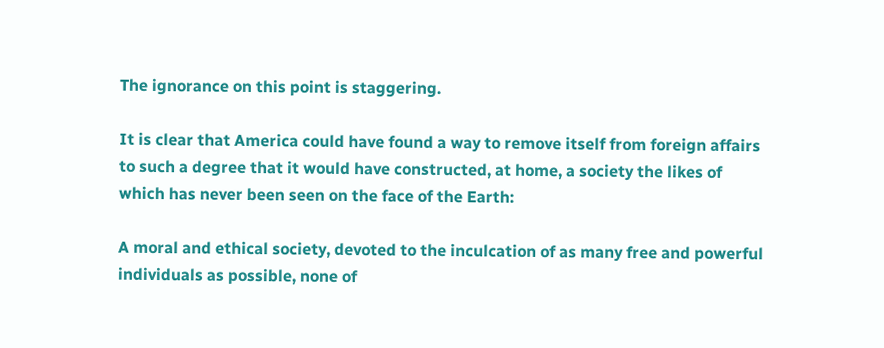The ignorance on this point is staggering.

It is clear that America could have found a way to remove itself from foreign affairs to such a degree that it would have constructed, at home, a society the likes of which has never been seen on the face of the Earth:

A moral and ethical society, devoted to the inculcation of as many free and powerful individuals as possible, none of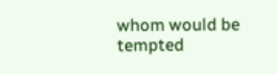whom would be tempted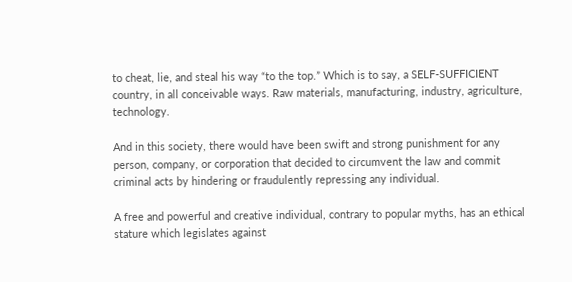to cheat, lie, and steal his way “to the top.” Which is to say, a SELF-SUFFICIENT country, in all conceivable ways. Raw materials, manufacturing, industry, agriculture, technology.

And in this society, there would have been swift and strong punishment for any person, company, or corporation that decided to circumvent the law and commit criminal acts by hindering or fraudulently repressing any individual.

A free and powerful and creative individual, contrary to popular myths, has an ethical stature which legislates against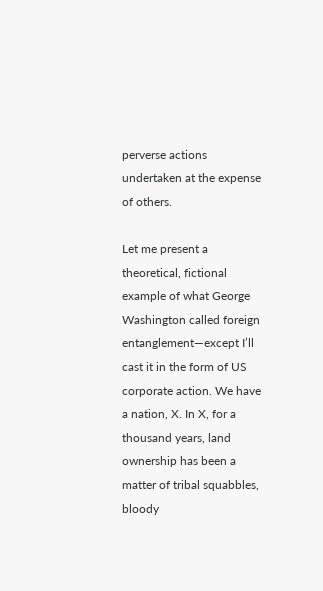perverse actions undertaken at the expense of others.

Let me present a theoretical, fictional example of what George Washington called foreign entanglement—except I’ll cast it in the form of US corporate action. We have a nation, X. In X, for a thousand years, land ownership has been a matter of tribal squabbles, bloody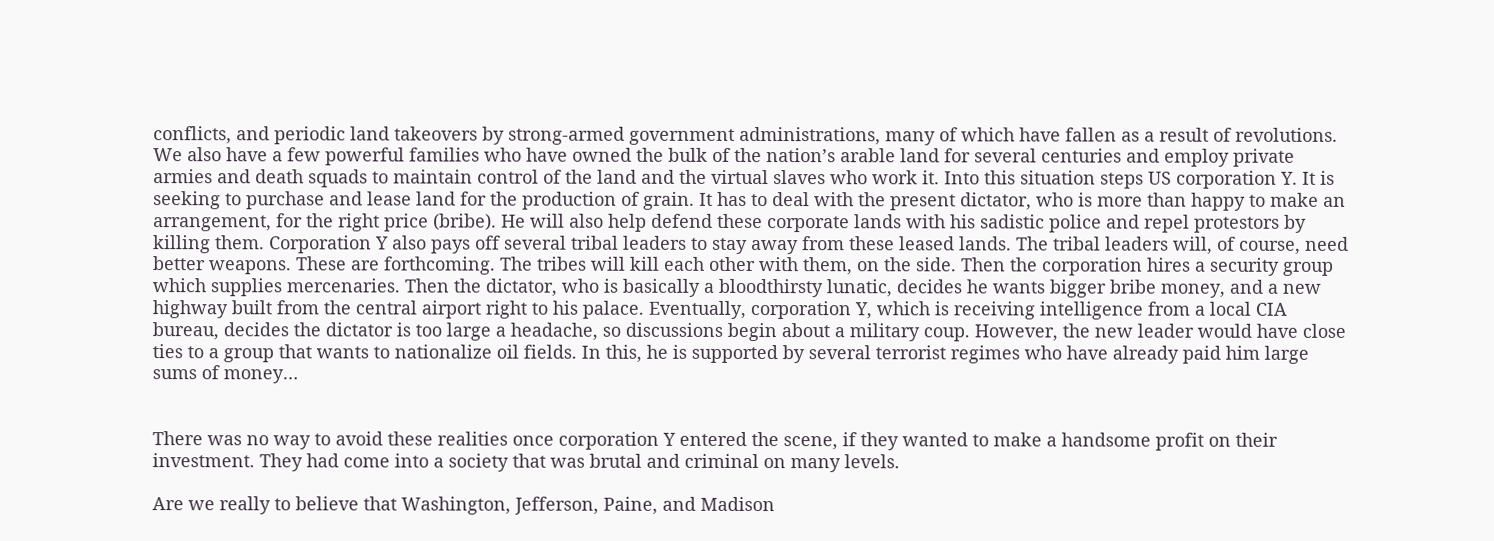conflicts, and periodic land takeovers by strong-armed government administrations, many of which have fallen as a result of revolutions. We also have a few powerful families who have owned the bulk of the nation’s arable land for several centuries and employ private armies and death squads to maintain control of the land and the virtual slaves who work it. Into this situation steps US corporation Y. It is seeking to purchase and lease land for the production of grain. It has to deal with the present dictator, who is more than happy to make an arrangement, for the right price (bribe). He will also help defend these corporate lands with his sadistic police and repel protestors by killing them. Corporation Y also pays off several tribal leaders to stay away from these leased lands. The tribal leaders will, of course, need better weapons. These are forthcoming. The tribes will kill each other with them, on the side. Then the corporation hires a security group which supplies mercenaries. Then the dictator, who is basically a bloodthirsty lunatic, decides he wants bigger bribe money, and a new highway built from the central airport right to his palace. Eventually, corporation Y, which is receiving intelligence from a local CIA bureau, decides the dictator is too large a headache, so discussions begin about a military coup. However, the new leader would have close ties to a group that wants to nationalize oil fields. In this, he is supported by several terrorist regimes who have already paid him large sums of money…


There was no way to avoid these realities once corporation Y entered the scene, if they wanted to make a handsome profit on their investment. They had come into a society that was brutal and criminal on many levels.

Are we really to believe that Washington, Jefferson, Paine, and Madison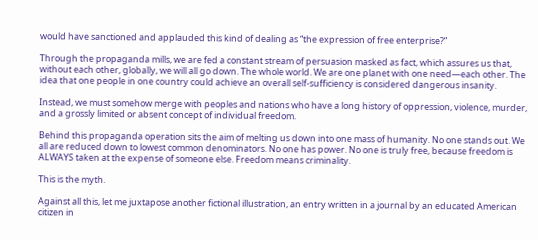would have sanctioned and applauded this kind of dealing as “the expression of free enterprise?”

Through the propaganda mills, we are fed a constant stream of persuasion masked as fact, which assures us that, without each other, globally, we will all go down. The whole world. We are one planet with one need—each other. The idea that one people in one country could achieve an overall self-sufficiency is considered dangerous insanity.

Instead, we must somehow merge with peoples and nations who have a long history of oppression, violence, murder, and a grossly limited or absent concept of individual freedom.

Behind this propaganda operation sits the aim of melting us down into one mass of humanity. No one stands out. We all are reduced down to lowest common denominators. No one has power. No one is truly free, because freedom is ALWAYS taken at the expense of someone else. Freedom means criminality.

This is the myth.

Against all this, let me juxtapose another fictional illustration, an entry written in a journal by an educated American citizen in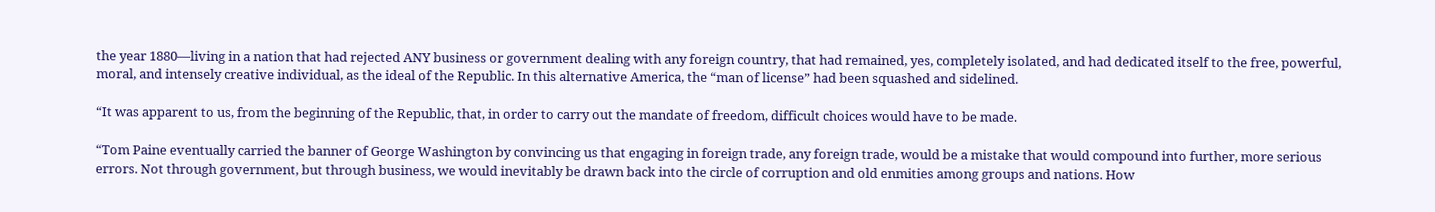the year 1880—living in a nation that had rejected ANY business or government dealing with any foreign country, that had remained, yes, completely isolated, and had dedicated itself to the free, powerful, moral, and intensely creative individual, as the ideal of the Republic. In this alternative America, the “man of license” had been squashed and sidelined.

“It was apparent to us, from the beginning of the Republic, that, in order to carry out the mandate of freedom, difficult choices would have to be made.

“Tom Paine eventually carried the banner of George Washington by convincing us that engaging in foreign trade, any foreign trade, would be a mistake that would compound into further, more serious errors. Not through government, but through business, we would inevitably be drawn back into the circle of corruption and old enmities among groups and nations. How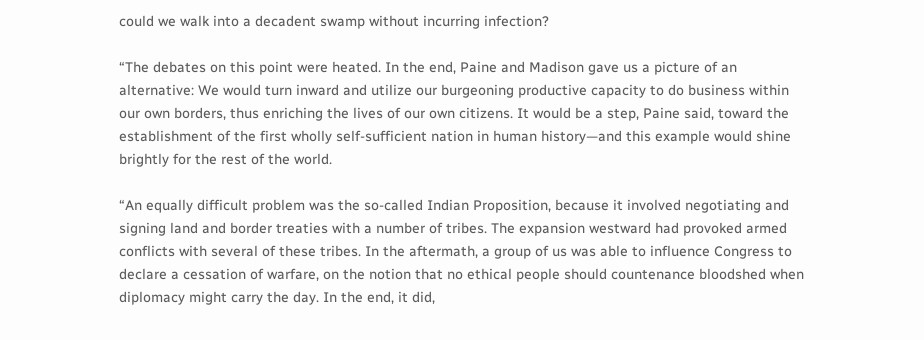could we walk into a decadent swamp without incurring infection?

“The debates on this point were heated. In the end, Paine and Madison gave us a picture of an alternative: We would turn inward and utilize our burgeoning productive capacity to do business within our own borders, thus enriching the lives of our own citizens. It would be a step, Paine said, toward the establishment of the first wholly self-sufficient nation in human history—and this example would shine brightly for the rest of the world.

“An equally difficult problem was the so-called Indian Proposition, because it involved negotiating and signing land and border treaties with a number of tribes. The expansion westward had provoked armed conflicts with several of these tribes. In the aftermath, a group of us was able to influence Congress to declare a cessation of warfare, on the notion that no ethical people should countenance bloodshed when diplomacy might carry the day. In the end, it did,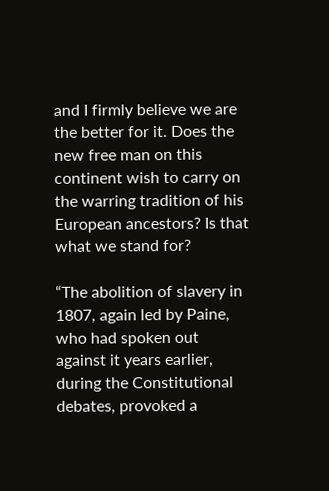and I firmly believe we are the better for it. Does the new free man on this continent wish to carry on the warring tradition of his European ancestors? Is that what we stand for?

“The abolition of slavery in 1807, again led by Paine, who had spoken out against it years earlier, during the Constitutional debates, provoked a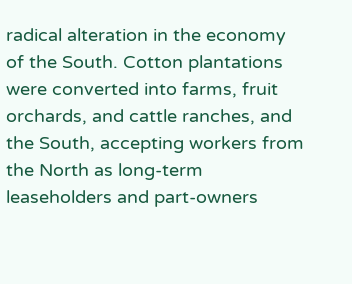radical alteration in the economy of the South. Cotton plantations were converted into farms, fruit orchards, and cattle ranches, and the South, accepting workers from the North as long-term leaseholders and part-owners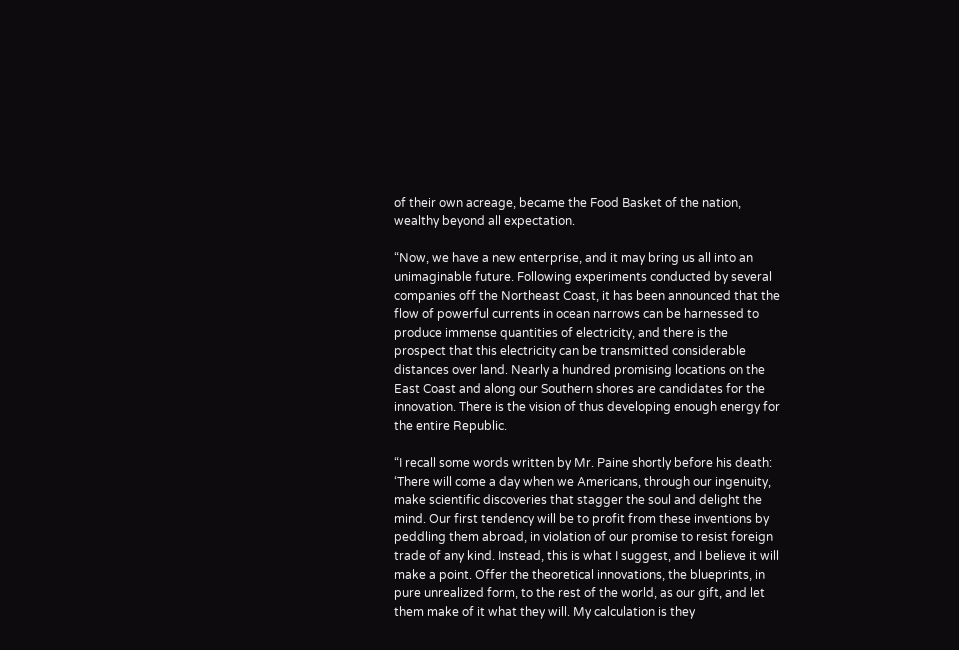of their own acreage, became the Food Basket of the nation, wealthy beyond all expectation.

“Now, we have a new enterprise, and it may bring us all into an unimaginable future. Following experiments conducted by several companies off the Northeast Coast, it has been announced that the flow of powerful currents in ocean narrows can be harnessed to produce immense quantities of electricity, and there is the prospect that this electricity can be transmitted considerable distances over land. Nearly a hundred promising locations on the East Coast and along our Southern shores are candidates for the innovation. There is the vision of thus developing enough energy for the entire Republic.

“I recall some words written by Mr. Paine shortly before his death: ‘There will come a day when we Americans, through our ingenuity, make scientific discoveries that stagger the soul and delight the mind. Our first tendency will be to profit from these inventions by peddling them abroad, in violation of our promise to resist foreign trade of any kind. Instead, this is what I suggest, and I believe it will make a point. Offer the theoretical innovations, the blueprints, in pure unrealized form, to the rest of the world, as our gift, and let them make of it what they will. My calculation is they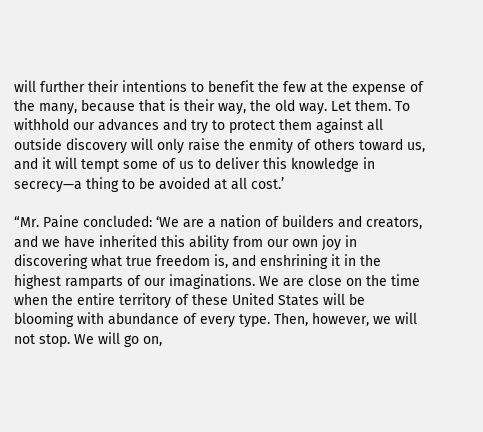will further their intentions to benefit the few at the expense of the many, because that is their way, the old way. Let them. To withhold our advances and try to protect them against all outside discovery will only raise the enmity of others toward us, and it will tempt some of us to deliver this knowledge in secrecy—a thing to be avoided at all cost.’

“Mr. Paine concluded: ‘We are a nation of builders and creators, and we have inherited this ability from our own joy in discovering what true freedom is, and enshrining it in the highest ramparts of our imaginations. We are close on the time when the entire territory of these United States will be blooming with abundance of every type. Then, however, we will not stop. We will go on,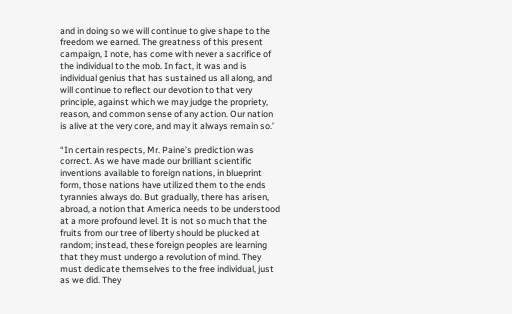and in doing so we will continue to give shape to the freedom we earned. The greatness of this present campaign, I note, has come with never a sacrifice of the individual to the mob. In fact, it was and is individual genius that has sustained us all along, and will continue to reflect our devotion to that very principle, against which we may judge the propriety, reason, and common sense of any action. Our nation is alive at the very core, and may it always remain so.’

“In certain respects, Mr. Paine’s prediction was correct. As we have made our brilliant scientific inventions available to foreign nations, in blueprint form, those nations have utilized them to the ends tyrannies always do. But gradually, there has arisen, abroad, a notion that America needs to be understood at a more profound level. It is not so much that the fruits from our tree of liberty should be plucked at random; instead, these foreign peoples are learning that they must undergo a revolution of mind. They must dedicate themselves to the free individual, just as we did. They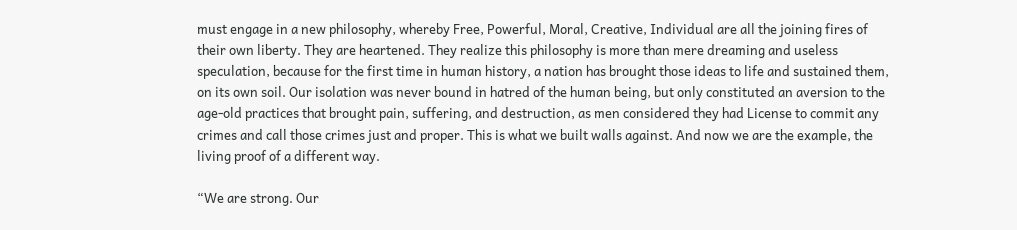must engage in a new philosophy, whereby Free, Powerful, Moral, Creative, Individual are all the joining fires of their own liberty. They are heartened. They realize this philosophy is more than mere dreaming and useless speculation, because for the first time in human history, a nation has brought those ideas to life and sustained them, on its own soil. Our isolation was never bound in hatred of the human being, but only constituted an aversion to the age-old practices that brought pain, suffering, and destruction, as men considered they had License to commit any crimes and call those crimes just and proper. This is what we built walls against. And now we are the example, the living proof of a different way.

“We are strong. Our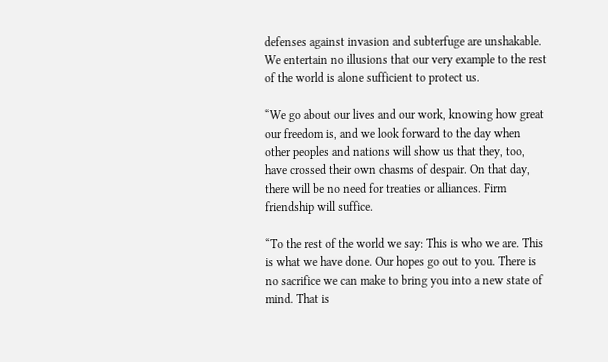defenses against invasion and subterfuge are unshakable. We entertain no illusions that our very example to the rest of the world is alone sufficient to protect us.

“We go about our lives and our work, knowing how great our freedom is, and we look forward to the day when other peoples and nations will show us that they, too, have crossed their own chasms of despair. On that day, there will be no need for treaties or alliances. Firm friendship will suffice.

“To the rest of the world we say: This is who we are. This is what we have done. Our hopes go out to you. There is no sacrifice we can make to bring you into a new state of mind. That is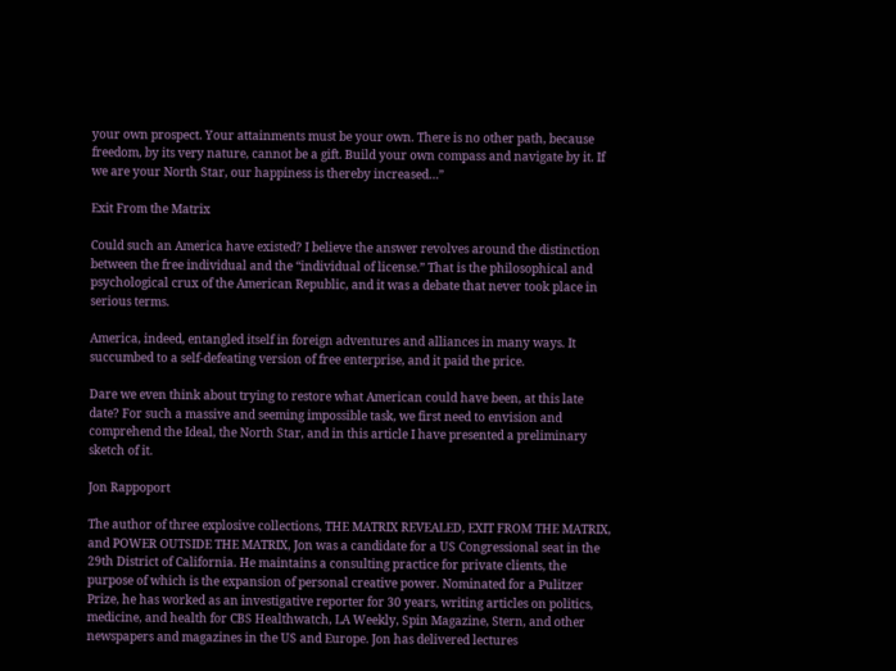your own prospect. Your attainments must be your own. There is no other path, because freedom, by its very nature, cannot be a gift. Build your own compass and navigate by it. If we are your North Star, our happiness is thereby increased…”

Exit From the Matrix

Could such an America have existed? I believe the answer revolves around the distinction between the free individual and the “individual of license.” That is the philosophical and psychological crux of the American Republic, and it was a debate that never took place in serious terms.

America, indeed, entangled itself in foreign adventures and alliances in many ways. It succumbed to a self-defeating version of free enterprise, and it paid the price.

Dare we even think about trying to restore what American could have been, at this late date? For such a massive and seeming impossible task, we first need to envision and comprehend the Ideal, the North Star, and in this article I have presented a preliminary sketch of it.

Jon Rappoport

The author of three explosive collections, THE MATRIX REVEALED, EXIT FROM THE MATRIX, and POWER OUTSIDE THE MATRIX, Jon was a candidate for a US Congressional seat in the 29th District of California. He maintains a consulting practice for private clients, the purpose of which is the expansion of personal creative power. Nominated for a Pulitzer Prize, he has worked as an investigative reporter for 30 years, writing articles on politics, medicine, and health for CBS Healthwatch, LA Weekly, Spin Magazine, Stern, and other newspapers and magazines in the US and Europe. Jon has delivered lectures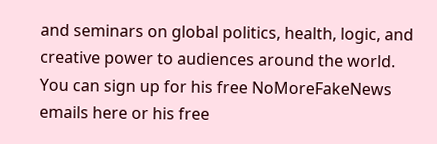and seminars on global politics, health, logic, and creative power to audiences around the world. You can sign up for his free NoMoreFakeNews emails here or his free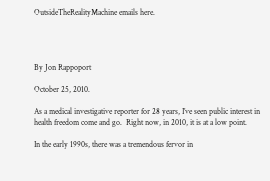OutsideTheRealityMachine emails here.




By Jon Rappoport

October 25, 2010.

As a medical investigative reporter for 28 years, I’ve seen public interest in health freedom come and go.  Right now, in 2010, it is at a low point.

In the early 1990s, there was a tremendous fervor in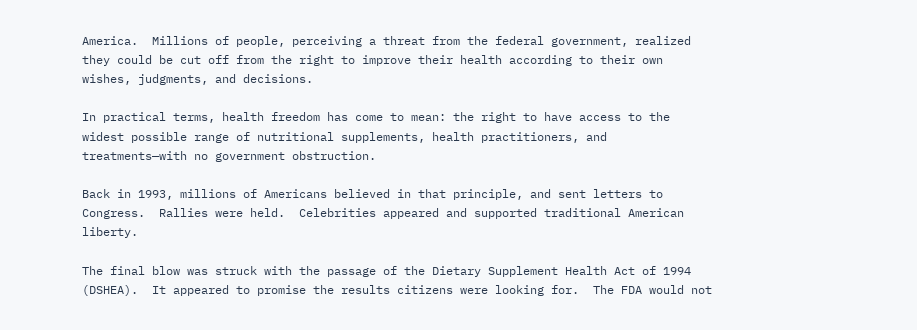America.  Millions of people, perceiving a threat from the federal government, realized they could be cut off from the right to improve their health according to their own wishes, judgments, and decisions.

In practical terms, health freedom has come to mean: the right to have access to the widest possible range of nutritional supplements, health practitioners, and treatments—with no government obstruction.

Back in 1993, millions of Americans believed in that principle, and sent letters to Congress.  Rallies were held.  Celebrities appeared and supported traditional American liberty.

The final blow was struck with the passage of the Dietary Supplement Health Act of 1994 (DSHEA).  It appeared to promise the results citizens were looking for.  The FDA would not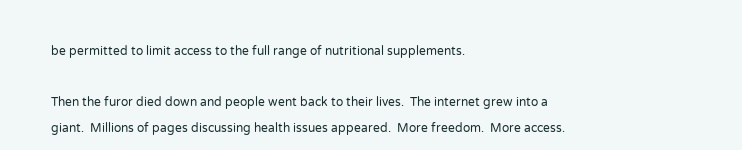be permitted to limit access to the full range of nutritional supplements.

Then the furor died down and people went back to their lives.  The internet grew into a giant.  Millions of pages discussing health issues appeared.  More freedom.  More access.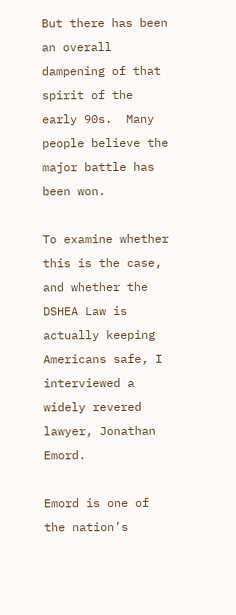But there has been an overall dampening of that spirit of the early 90s.  Many people believe the major battle has been won.

To examine whether this is the case, and whether the DSHEA Law is actually keeping Americans safe, I interviewed a widely revered lawyer, Jonathan Emord.

Emord is one of the nation’s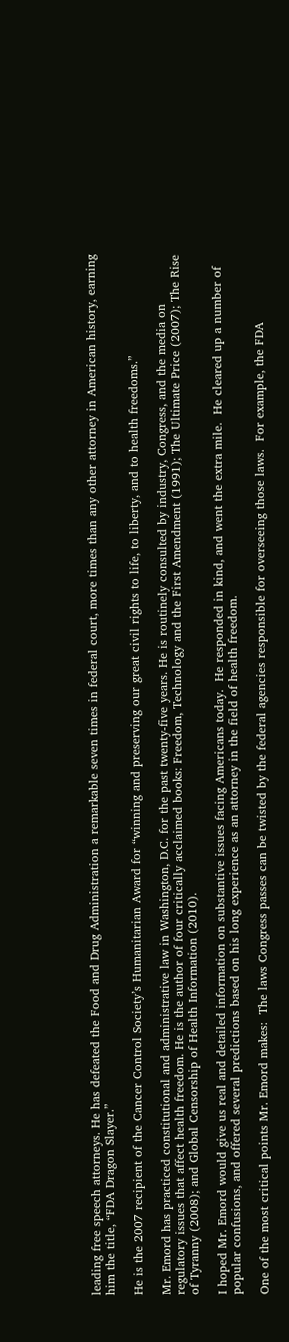leading free speech attorneys. He has defeated the Food and Drug Administration a remarkable seven times in federal court, more times than any other attorney in American history, earning him the title, “FDA Dragon Slayer.”

He is the 2007 recipient of the Cancer Control Society’s Humanitarian Award for “winning and preserving our great civil rights to life, to liberty, and to health freedoms.”

Mr. Emord has practiced constitutional and administrative law in Washington, D.C. for the past twenty-five years. He is routinely consulted by industry, Congress, and the media on regulatory issues that affect health freedom. He is the author of four critically acclaimed books: Freedom, Technology and the First Amendment (1991); The Ultimate Price (2007); The Rise of Tyranny (2008); and Global Censorship of Health Information (2010).

I hoped Mr. Emord would give us real and detailed information on substantive issues facing Americans today.  He responded in kind, and went the extra mile.  He cleared up a number of popular confusions, and offered several predictions based on his long experience as an attorney in the field of health freedom.

One of the most critical points Mr. Emord makes:  The laws Congress passes can be twisted by the federal agencies responsible for overseeing those laws.  For example, the FDA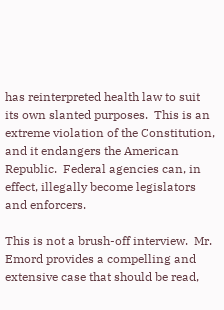has reinterpreted health law to suit its own slanted purposes.  This is an extreme violation of the Constitution, and it endangers the American Republic.  Federal agencies can, in effect, illegally become legislators and enforcers.

This is not a brush-off interview.  Mr. Emord provides a compelling and extensive case that should be read,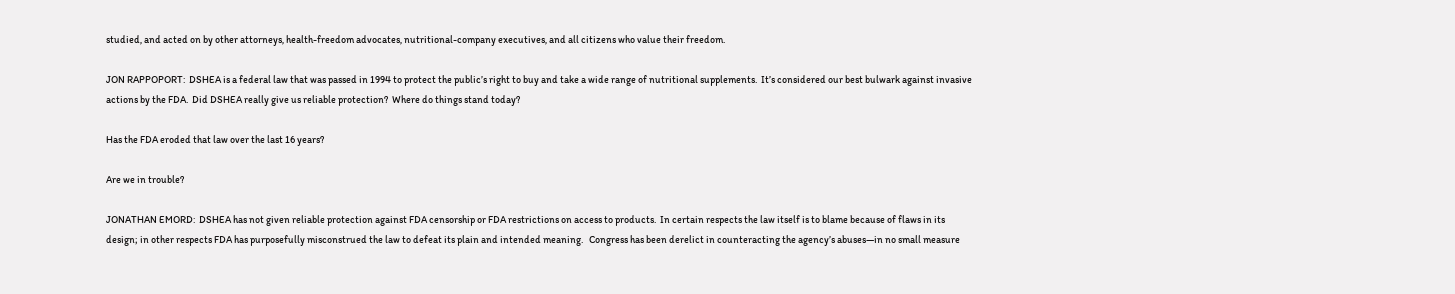studied, and acted on by other attorneys, health-freedom advocates, nutritional-company executives, and all citizens who value their freedom.

JON RAPPOPORT:  DSHEA is a federal law that was passed in 1994 to protect the public’s right to buy and take a wide range of nutritional supplements.  It’s considered our best bulwark against invasive actions by the FDA.  Did DSHEA really give us reliable protection?  Where do things stand today?

Has the FDA eroded that law over the last 16 years?

Are we in trouble?

JONATHAN EMORD:  DSHEA has not given reliable protection against FDA censorship or FDA restrictions on access to products.  In certain respects the law itself is to blame because of flaws in its design; in other respects FDA has purposefully misconstrued the law to defeat its plain and intended meaning.   Congress has been derelict in counteracting the agency’s abuses—in no small measure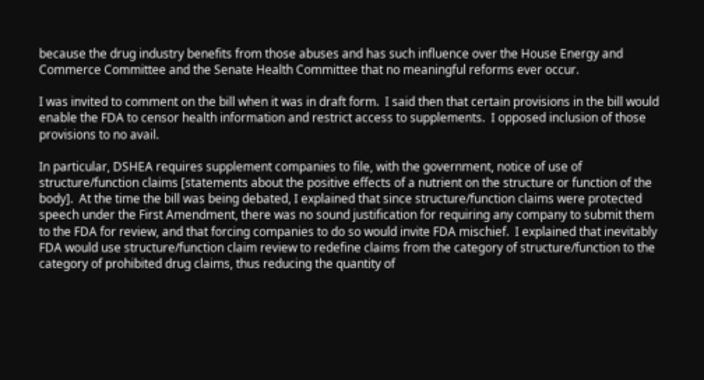because the drug industry benefits from those abuses and has such influence over the House Energy and Commerce Committee and the Senate Health Committee that no meaningful reforms ever occur.

I was invited to comment on the bill when it was in draft form.  I said then that certain provisions in the bill would enable the FDA to censor health information and restrict access to supplements.  I opposed inclusion of those provisions to no avail.

In particular, DSHEA requires supplement companies to file, with the government, notice of use of structure/function claims [statements about the positive effects of a nutrient on the structure or function of the body].  At the time the bill was being debated, I explained that since structure/function claims were protected speech under the First Amendment, there was no sound justification for requiring any company to submit them to the FDA for review, and that forcing companies to do so would invite FDA mischief.  I explained that inevitably FDA would use structure/function claim review to redefine claims from the category of structure/function to the category of prohibited drug claims, thus reducing the quantity of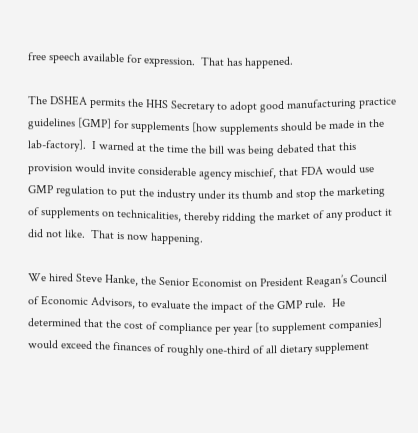free speech available for expression.  That has happened.

The DSHEA permits the HHS Secretary to adopt good manufacturing practice guidelines [GMP] for supplements [how supplements should be made in the lab-factory].  I warned at the time the bill was being debated that this provision would invite considerable agency mischief, that FDA would use GMP regulation to put the industry under its thumb and stop the marketing of supplements on technicalities, thereby ridding the market of any product it did not like.  That is now happening.

We hired Steve Hanke, the Senior Economist on President Reagan’s Council of Economic Advisors, to evaluate the impact of the GMP rule.  He determined that the cost of compliance per year [to supplement companies] would exceed the finances of roughly one-third of all dietary supplement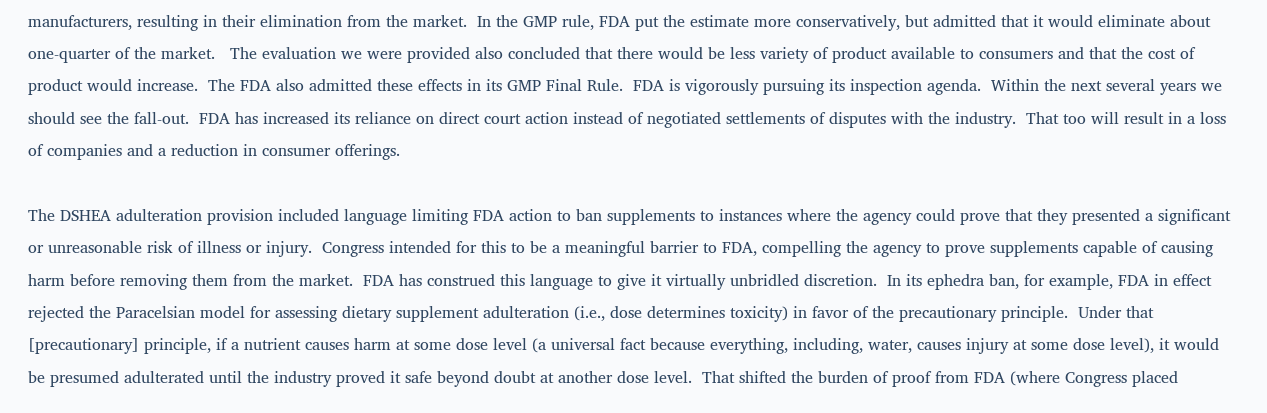manufacturers, resulting in their elimination from the market.  In the GMP rule, FDA put the estimate more conservatively, but admitted that it would eliminate about one-quarter of the market.   The evaluation we were provided also concluded that there would be less variety of product available to consumers and that the cost of product would increase.  The FDA also admitted these effects in its GMP Final Rule.  FDA is vigorously pursuing its inspection agenda.  Within the next several years we should see the fall-out.  FDA has increased its reliance on direct court action instead of negotiated settlements of disputes with the industry.  That too will result in a loss of companies and a reduction in consumer offerings.

The DSHEA adulteration provision included language limiting FDA action to ban supplements to instances where the agency could prove that they presented a significant or unreasonable risk of illness or injury.  Congress intended for this to be a meaningful barrier to FDA, compelling the agency to prove supplements capable of causing harm before removing them from the market.  FDA has construed this language to give it virtually unbridled discretion.  In its ephedra ban, for example, FDA in effect rejected the Paracelsian model for assessing dietary supplement adulteration (i.e., dose determines toxicity) in favor of the precautionary principle.  Under that [precautionary] principle, if a nutrient causes harm at some dose level (a universal fact because everything, including, water, causes injury at some dose level), it would be presumed adulterated until the industry proved it safe beyond doubt at another dose level.  That shifted the burden of proof from FDA (where Congress placed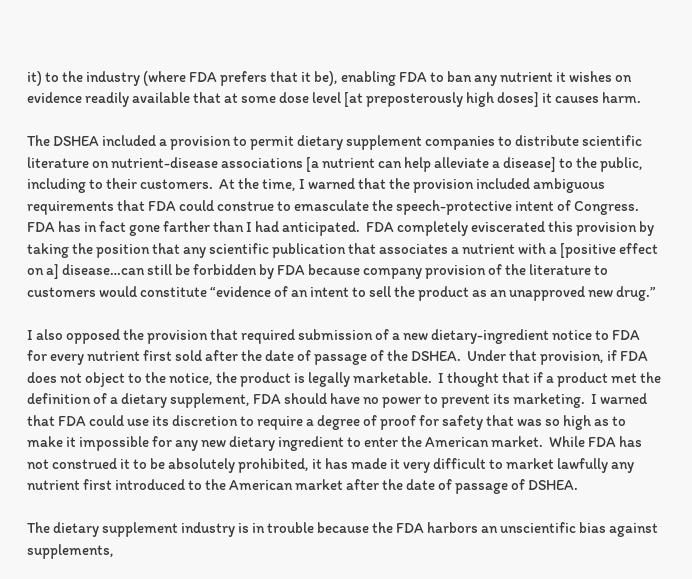it) to the industry (where FDA prefers that it be), enabling FDA to ban any nutrient it wishes on evidence readily available that at some dose level [at preposterously high doses] it causes harm.

The DSHEA included a provision to permit dietary supplement companies to distribute scientific literature on nutrient-disease associations [a nutrient can help alleviate a disease] to the public, including to their customers.  At the time, I warned that the provision included ambiguous requirements that FDA could construe to emasculate the speech-protective intent of Congress.  FDA has in fact gone farther than I had anticipated.  FDA completely eviscerated this provision by taking the position that any scientific publication that associates a nutrient with a [positive effect on a] disease…can still be forbidden by FDA because company provision of the literature to customers would constitute “evidence of an intent to sell the product as an unapproved new drug.”

I also opposed the provision that required submission of a new dietary-ingredient notice to FDA for every nutrient first sold after the date of passage of the DSHEA.  Under that provision, if FDA does not object to the notice, the product is legally marketable.  I thought that if a product met the definition of a dietary supplement, FDA should have no power to prevent its marketing.  I warned that FDA could use its discretion to require a degree of proof for safety that was so high as to make it impossible for any new dietary ingredient to enter the American market.  While FDA has not construed it to be absolutely prohibited, it has made it very difficult to market lawfully any nutrient first introduced to the American market after the date of passage of DSHEA.

The dietary supplement industry is in trouble because the FDA harbors an unscientific bias against supplements,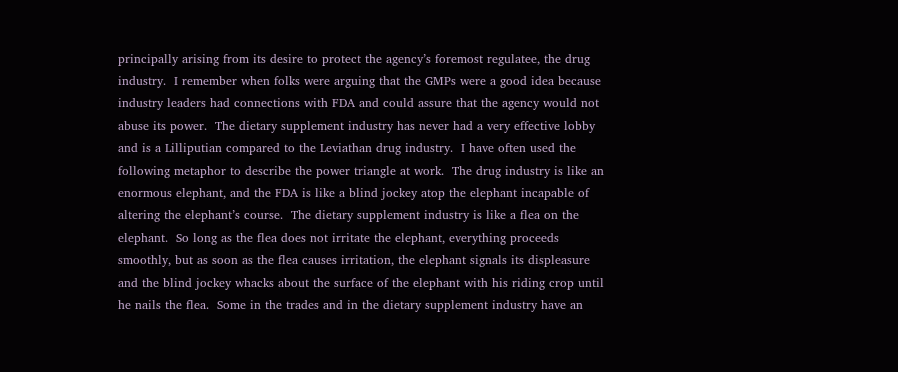principally arising from its desire to protect the agency’s foremost regulatee, the drug industry.  I remember when folks were arguing that the GMPs were a good idea because industry leaders had connections with FDA and could assure that the agency would not abuse its power.  The dietary supplement industry has never had a very effective lobby and is a Lilliputian compared to the Leviathan drug industry.  I have often used the following metaphor to describe the power triangle at work.  The drug industry is like an enormous elephant, and the FDA is like a blind jockey atop the elephant incapable of altering the elephant’s course.  The dietary supplement industry is like a flea on the elephant.  So long as the flea does not irritate the elephant, everything proceeds smoothly, but as soon as the flea causes irritation, the elephant signals its displeasure and the blind jockey whacks about the surface of the elephant with his riding crop until he nails the flea.  Some in the trades and in the dietary supplement industry have an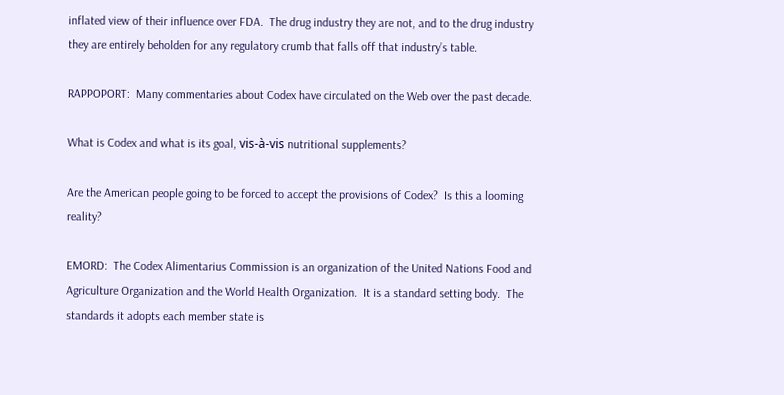inflated view of their influence over FDA.  The drug industry they are not, and to the drug industry they are entirely beholden for any regulatory crumb that falls off that industry’s table.

RAPPOPORT:  Many commentaries about Codex have circulated on the Web over the past decade.

What is Codex and what is its goal, vis-à-vis nutritional supplements?

Are the American people going to be forced to accept the provisions of Codex?  Is this a looming reality?

EMORD:  The Codex Alimentarius Commission is an organization of the United Nations Food and Agriculture Organization and the World Health Organization.  It is a standard setting body.  The standards it adopts each member state is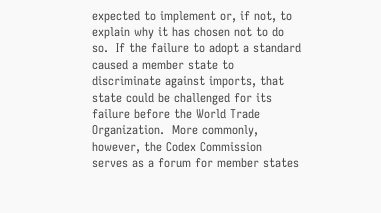expected to implement or, if not, to explain why it has chosen not to do so.  If the failure to adopt a standard caused a member state to discriminate against imports, that state could be challenged for its failure before the World Trade Organization.  More commonly, however, the Codex Commission serves as a forum for member states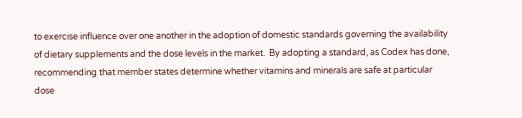to exercise influence over one another in the adoption of domestic standards governing the availability of dietary supplements and the dose levels in the market.  By adopting a standard, as Codex has done, recommending that member states determine whether vitamins and minerals are safe at particular dose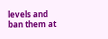levels and ban them at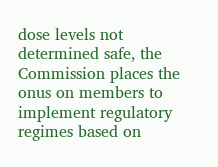dose levels not determined safe, the Commission places the onus on members to implement regulatory regimes based on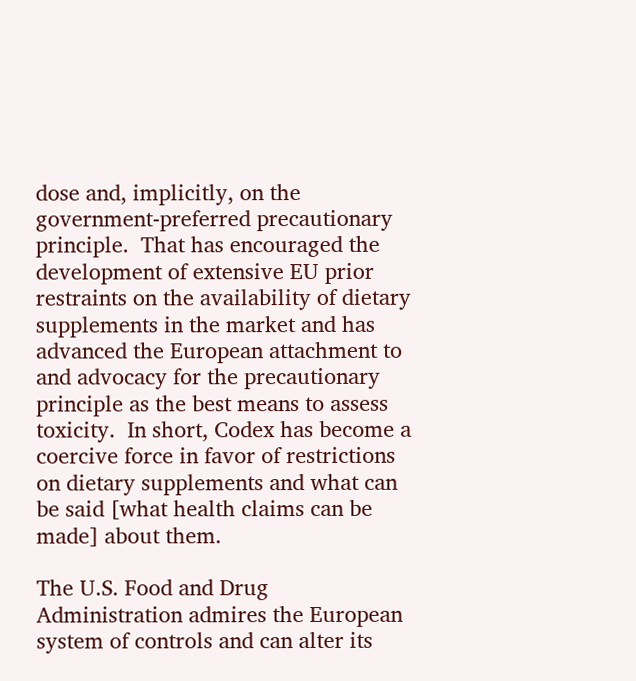dose and, implicitly, on the government-preferred precautionary principle.  That has encouraged the development of extensive EU prior restraints on the availability of dietary supplements in the market and has advanced the European attachment to and advocacy for the precautionary principle as the best means to assess toxicity.  In short, Codex has become a coercive force in favor of restrictions on dietary supplements and what can be said [what health claims can be made] about them.

The U.S. Food and Drug Administration admires the European system of controls and can alter its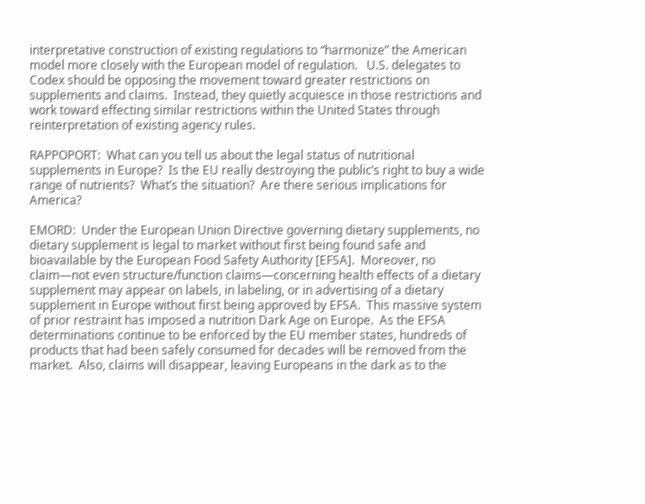interpretative construction of existing regulations to “harmonize” the American model more closely with the European model of regulation.   U.S. delegates to Codex should be opposing the movement toward greater restrictions on supplements and claims.  Instead, they quietly acquiesce in those restrictions and work toward effecting similar restrictions within the United States through reinterpretation of existing agency rules.

RAPPOPORT:  What can you tell us about the legal status of nutritional supplements in Europe?  Is the EU really destroying the public’s right to buy a wide range of nutrients?  What’s the situation?  Are there serious implications for America?

EMORD:  Under the European Union Directive governing dietary supplements, no dietary supplement is legal to market without first being found safe and bioavailable by the European Food Safety Authority [EFSA].  Moreover, no claim—not even structure/function claims—concerning health effects of a dietary supplement may appear on labels, in labeling, or in advertising of a dietary supplement in Europe without first being approved by EFSA.  This massive system of prior restraint has imposed a nutrition Dark Age on Europe.  As the EFSA determinations continue to be enforced by the EU member states, hundreds of products that had been safely consumed for decades will be removed from the market.  Also, claims will disappear, leaving Europeans in the dark as to the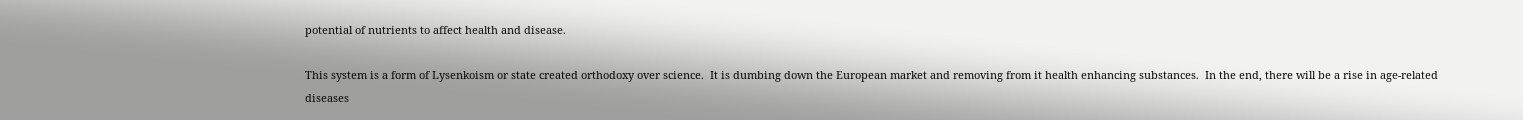potential of nutrients to affect health and disease.

This system is a form of Lysenkoism or state created orthodoxy over science.  It is dumbing down the European market and removing from it health enhancing substances.  In the end, there will be a rise in age-related diseases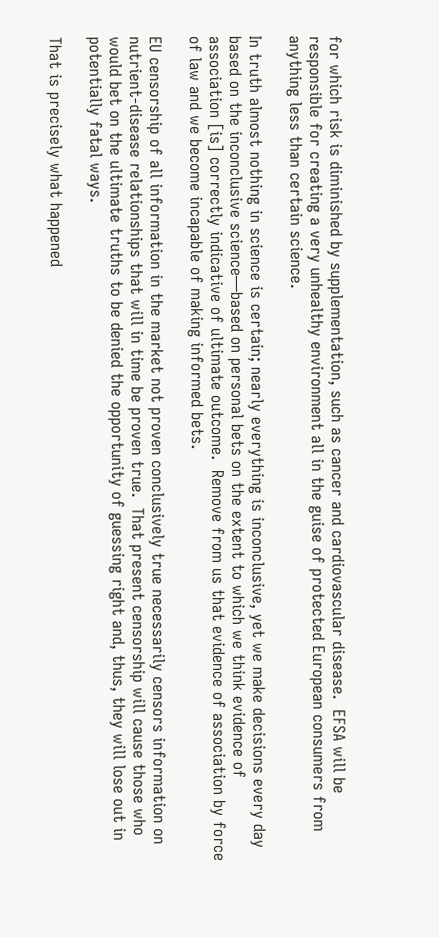for which risk is diminished by supplementation, such as cancer and cardiovascular disease.  EFSA will be responsible for creating a very unhealthy environment all in the guise of protected European consumers from anything less than certain science.

In truth almost nothing in science is certain; nearly everything is inconclusive, yet we make decisions every day based on the inconclusive science—based on personal bets on the extent to which we think evidence of association [is] correctly indicative of ultimate outcome.  Remove from us that evidence of association by force of law and we become incapable of making informed bets.

EU censorship of all information in the market not proven conclusively true necessarily censors information on nutrient-disease relationships that will in time be proven true.  That present censorship will cause those who would bet on the ultimate truths to be denied the opportunity of guessing right and, thus, they will lose out in potentially fatal ways.

That is precisely what happened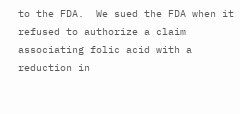to the FDA.  We sued the FDA when it refused to authorize a claim associating folic acid with a reduction in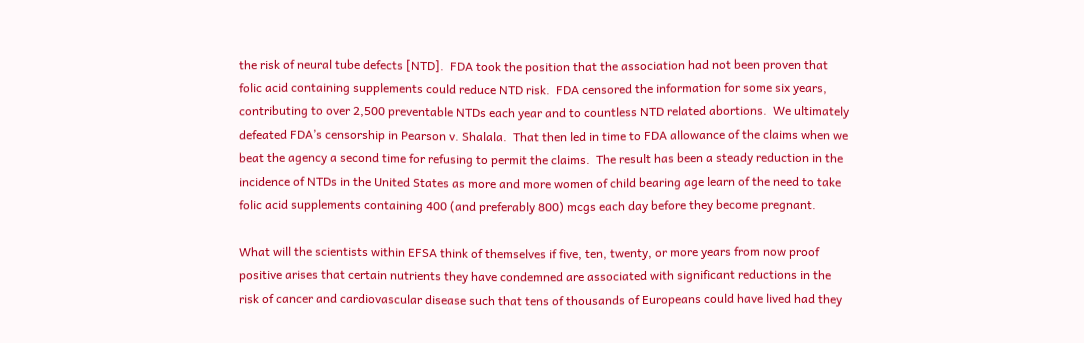the risk of neural tube defects [NTD].  FDA took the position that the association had not been proven that folic acid containing supplements could reduce NTD risk.  FDA censored the information for some six years, contributing to over 2,500 preventable NTDs each year and to countless NTD related abortions.  We ultimately defeated FDA’s censorship in Pearson v. Shalala.  That then led in time to FDA allowance of the claims when we beat the agency a second time for refusing to permit the claims.  The result has been a steady reduction in the incidence of NTDs in the United States as more and more women of child bearing age learn of the need to take folic acid supplements containing 400 (and preferably 800) mcgs each day before they become pregnant.

What will the scientists within EFSA think of themselves if five, ten, twenty, or more years from now proof positive arises that certain nutrients they have condemned are associated with significant reductions in the risk of cancer and cardiovascular disease such that tens of thousands of Europeans could have lived had they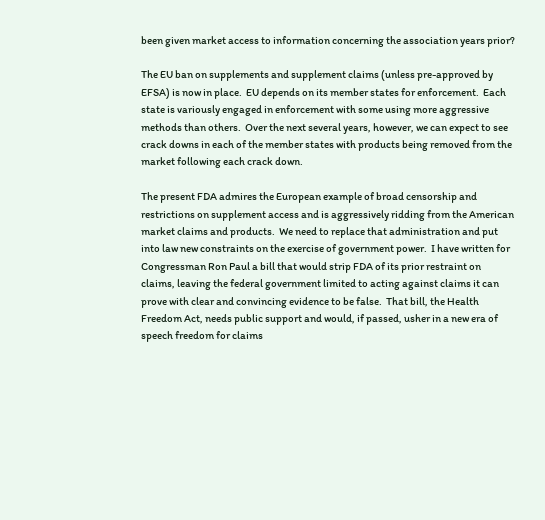been given market access to information concerning the association years prior?

The EU ban on supplements and supplement claims (unless pre-approved by EFSA) is now in place.  EU depends on its member states for enforcement.  Each state is variously engaged in enforcement with some using more aggressive methods than others.  Over the next several years, however, we can expect to see crack downs in each of the member states with products being removed from the market following each crack down.

The present FDA admires the European example of broad censorship and restrictions on supplement access and is aggressively ridding from the American market claims and products.  We need to replace that administration and put into law new constraints on the exercise of government power.  I have written for Congressman Ron Paul a bill that would strip FDA of its prior restraint on claims, leaving the federal government limited to acting against claims it can prove with clear and convincing evidence to be false.  That bill, the Health Freedom Act, needs public support and would, if passed, usher in a new era of speech freedom for claims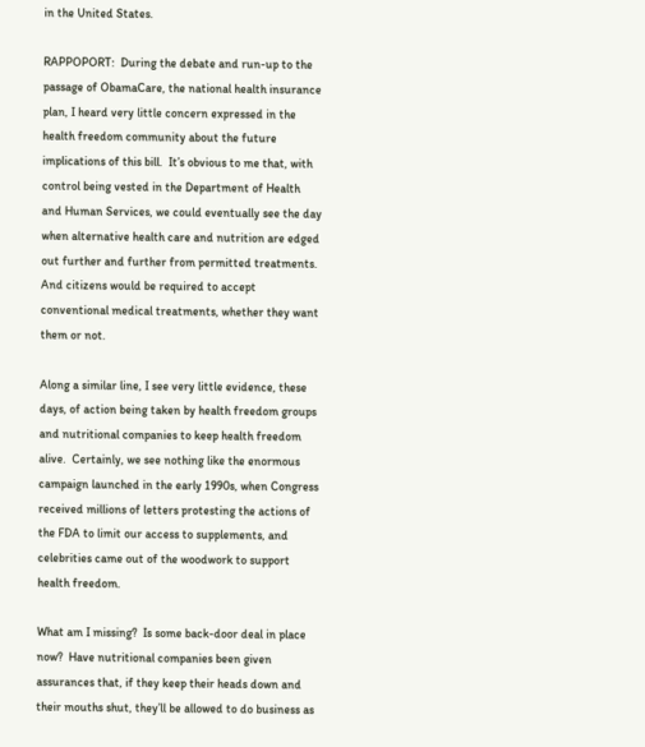in the United States.

RAPPOPORT:  During the debate and run-up to the passage of ObamaCare, the national health insurance plan, I heard very little concern expressed in the health freedom community about the future implications of this bill.  It’s obvious to me that, with control being vested in the Department of Health and Human Services, we could eventually see the day when alternative health care and nutrition are edged out further and further from permitted treatments.  And citizens would be required to accept conventional medical treatments, whether they want them or not.

Along a similar line, I see very little evidence, these days, of action being taken by health freedom groups and nutritional companies to keep health freedom alive.  Certainly, we see nothing like the enormous campaign launched in the early 1990s, when Congress received millions of letters protesting the actions of the FDA to limit our access to supplements, and celebrities came out of the woodwork to support health freedom.

What am I missing?  Is some back-door deal in place now?  Have nutritional companies been given assurances that, if they keep their heads down and their mouths shut, they’ll be allowed to do business as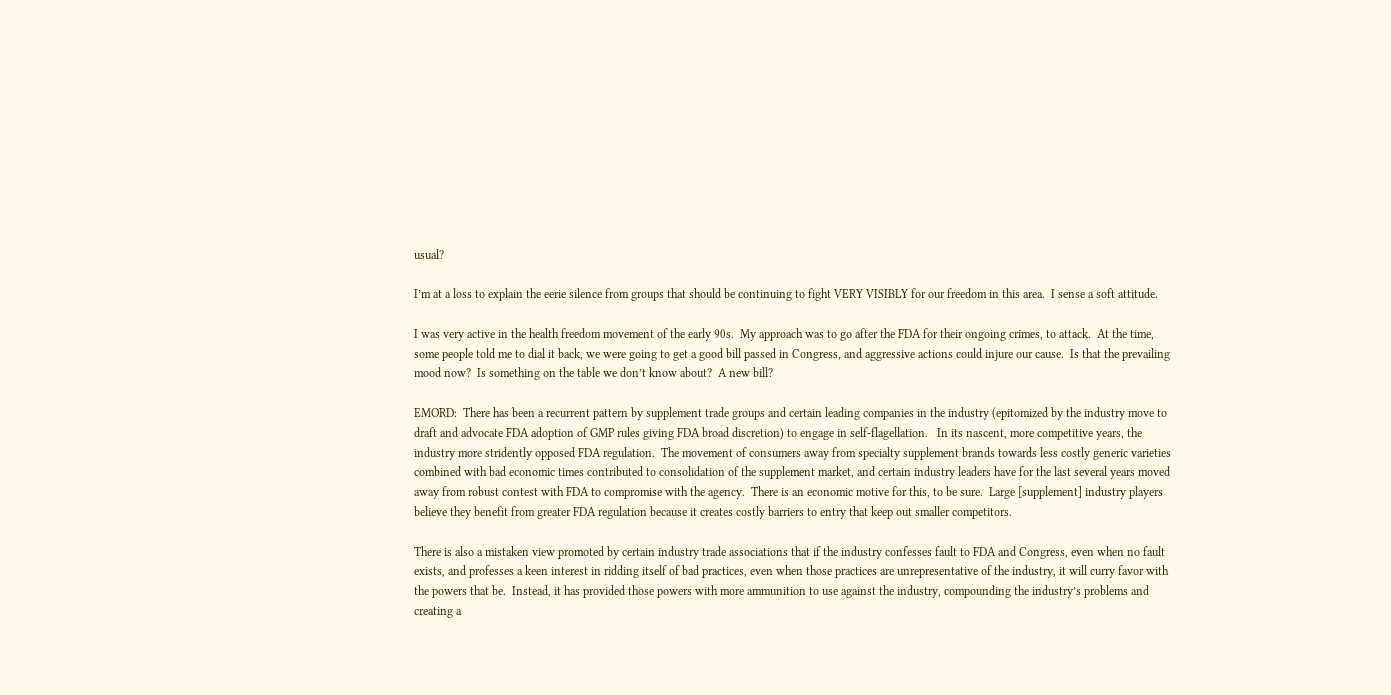usual?

I’m at a loss to explain the eerie silence from groups that should be continuing to fight VERY VISIBLY for our freedom in this area.  I sense a soft attitude.

I was very active in the health freedom movement of the early 90s.  My approach was to go after the FDA for their ongoing crimes, to attack.  At the time, some people told me to dial it back, we were going to get a good bill passed in Congress, and aggressive actions could injure our cause.  Is that the prevailing mood now?  Is something on the table we don’t know about?  A new bill?

EMORD:  There has been a recurrent pattern by supplement trade groups and certain leading companies in the industry (epitomized by the industry move to draft and advocate FDA adoption of GMP rules giving FDA broad discretion) to engage in self-flagellation.   In its nascent, more competitive years, the industry more stridently opposed FDA regulation.  The movement of consumers away from specialty supplement brands towards less costly generic varieties combined with bad economic times contributed to consolidation of the supplement market, and certain industry leaders have for the last several years moved away from robust contest with FDA to compromise with the agency.  There is an economic motive for this, to be sure.  Large [supplement] industry players believe they benefit from greater FDA regulation because it creates costly barriers to entry that keep out smaller competitors.

There is also a mistaken view promoted by certain industry trade associations that if the industry confesses fault to FDA and Congress, even when no fault exists, and professes a keen interest in ridding itself of bad practices, even when those practices are unrepresentative of the industry, it will curry favor with the powers that be.  Instead, it has provided those powers with more ammunition to use against the industry, compounding the industry’s problems and creating a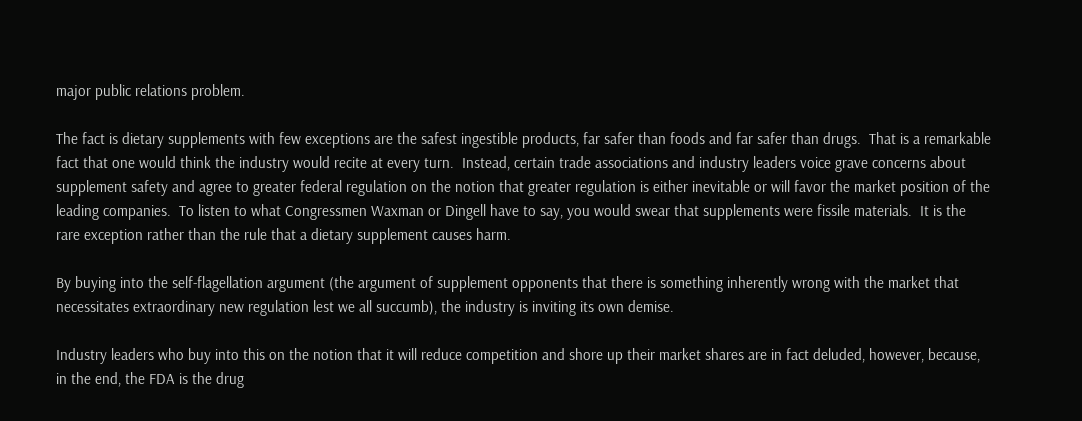major public relations problem.

The fact is dietary supplements with few exceptions are the safest ingestible products, far safer than foods and far safer than drugs.  That is a remarkable fact that one would think the industry would recite at every turn.  Instead, certain trade associations and industry leaders voice grave concerns about supplement safety and agree to greater federal regulation on the notion that greater regulation is either inevitable or will favor the market position of the leading companies.  To listen to what Congressmen Waxman or Dingell have to say, you would swear that supplements were fissile materials.  It is the rare exception rather than the rule that a dietary supplement causes harm.

By buying into the self-flagellation argument (the argument of supplement opponents that there is something inherently wrong with the market that necessitates extraordinary new regulation lest we all succumb), the industry is inviting its own demise.

Industry leaders who buy into this on the notion that it will reduce competition and shore up their market shares are in fact deluded, however, because, in the end, the FDA is the drug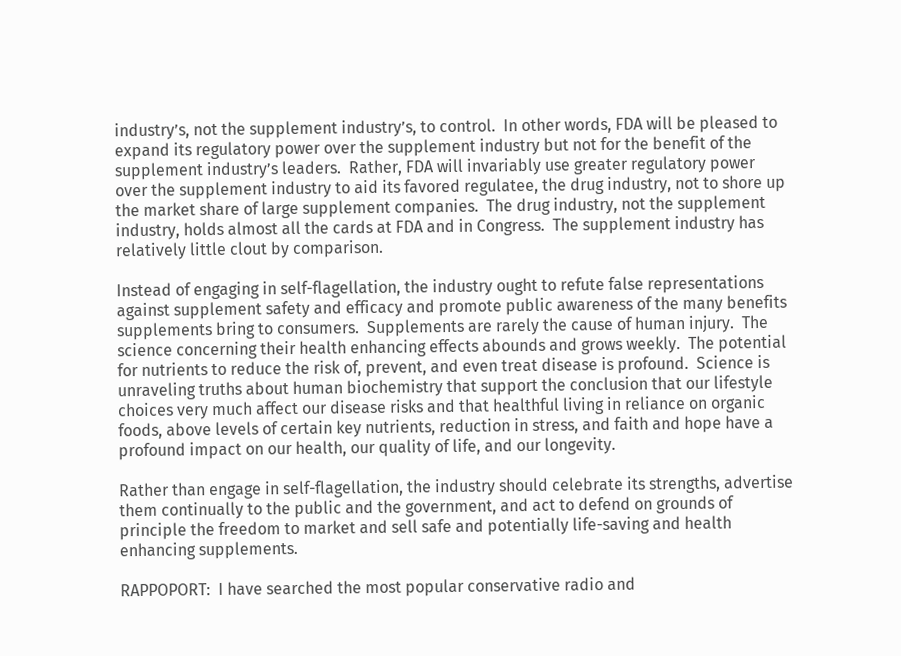industry’s, not the supplement industry’s, to control.  In other words, FDA will be pleased to expand its regulatory power over the supplement industry but not for the benefit of the supplement industry’s leaders.  Rather, FDA will invariably use greater regulatory power over the supplement industry to aid its favored regulatee, the drug industry, not to shore up the market share of large supplement companies.  The drug industry, not the supplement industry, holds almost all the cards at FDA and in Congress.  The supplement industry has relatively little clout by comparison.

Instead of engaging in self-flagellation, the industry ought to refute false representations against supplement safety and efficacy and promote public awareness of the many benefits supplements bring to consumers.  Supplements are rarely the cause of human injury.  The science concerning their health enhancing effects abounds and grows weekly.  The potential for nutrients to reduce the risk of, prevent, and even treat disease is profound.  Science is unraveling truths about human biochemistry that support the conclusion that our lifestyle choices very much affect our disease risks and that healthful living in reliance on organic foods, above levels of certain key nutrients, reduction in stress, and faith and hope have a profound impact on our health, our quality of life, and our longevity.

Rather than engage in self-flagellation, the industry should celebrate its strengths, advertise them continually to the public and the government, and act to defend on grounds of principle the freedom to market and sell safe and potentially life-saving and health enhancing supplements.

RAPPOPORT:  I have searched the most popular conservative radio and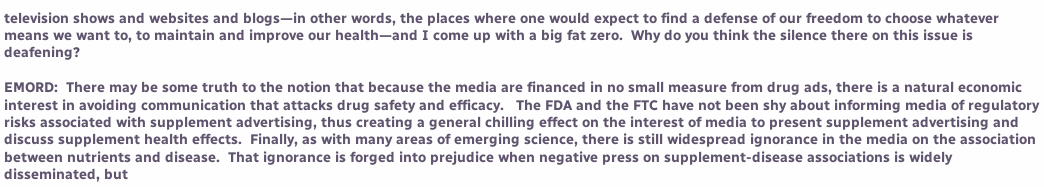television shows and websites and blogs—in other words, the places where one would expect to find a defense of our freedom to choose whatever means we want to, to maintain and improve our health—and I come up with a big fat zero.  Why do you think the silence there on this issue is deafening?

EMORD:  There may be some truth to the notion that because the media are financed in no small measure from drug ads, there is a natural economic interest in avoiding communication that attacks drug safety and efficacy.   The FDA and the FTC have not been shy about informing media of regulatory risks associated with supplement advertising, thus creating a general chilling effect on the interest of media to present supplement advertising and discuss supplement health effects.  Finally, as with many areas of emerging science, there is still widespread ignorance in the media on the association between nutrients and disease.  That ignorance is forged into prejudice when negative press on supplement-disease associations is widely disseminated, but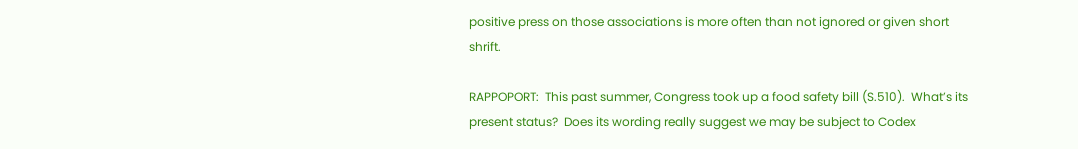positive press on those associations is more often than not ignored or given short shrift.

RAPPOPORT:  This past summer, Congress took up a food safety bill (S.510).  What’s its present status?  Does its wording really suggest we may be subject to Codex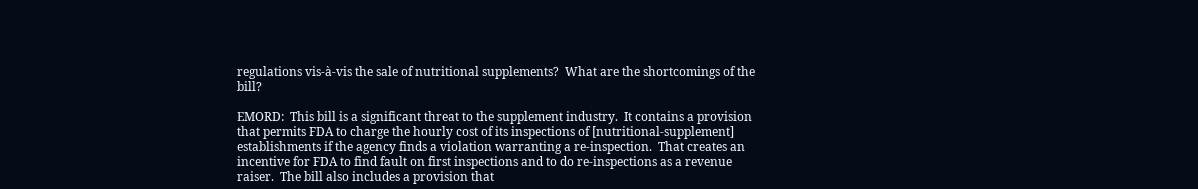regulations vis-à-vis the sale of nutritional supplements?  What are the shortcomings of the bill?

EMORD:  This bill is a significant threat to the supplement industry.  It contains a provision that permits FDA to charge the hourly cost of its inspections of [nutritional-supplement] establishments if the agency finds a violation warranting a re-inspection.  That creates an incentive for FDA to find fault on first inspections and to do re-inspections as a revenue raiser.  The bill also includes a provision that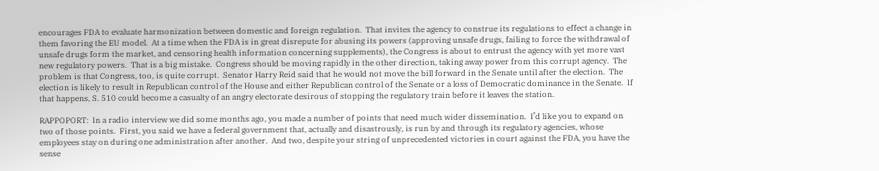encourages FDA to evaluate harmonization between domestic and foreign regulation.  That invites the agency to construe its regulations to effect a change in them favoring the EU model.  At a time when the FDA is in great disrepute for abusing its powers (approving unsafe drugs, failing to force the withdrawal of unsafe drugs form the market, and censoring health information concerning supplements), the Congress is about to entrust the agency with yet more vast new regulatory powers.  That is a big mistake.  Congress should be moving rapidly in the other direction, taking away power from this corrupt agency.  The problem is that Congress, too, is quite corrupt.  Senator Harry Reid said that he would not move the bill forward in the Senate until after the election.  The election is likely to result in Republican control of the House and either Republican control of the Senate or a loss of Democratic dominance in the Senate.  If that happens, S. 510 could become a casualty of an angry electorate desirous of stopping the regulatory train before it leaves the station.

RAPPOPORT:  In a radio interview we did some months ago, you made a number of points that need much wider dissemination.  I’d like you to expand on two of those points.  First, you said we have a federal government that, actually and disastrously, is run by and through its regulatory agencies, whose employees stay on during one administration after another.  And two, despite your string of unprecedented victories in court against the FDA, you have the sense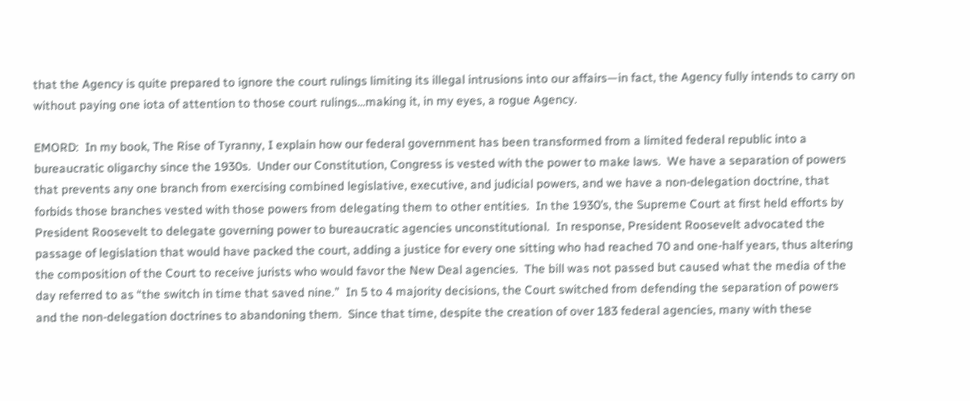that the Agency is quite prepared to ignore the court rulings limiting its illegal intrusions into our affairs—in fact, the Agency fully intends to carry on without paying one iota of attention to those court rulings…making it, in my eyes, a rogue Agency.

EMORD:  In my book, The Rise of Tyranny, I explain how our federal government has been transformed from a limited federal republic into a bureaucratic oligarchy since the 1930s.  Under our Constitution, Congress is vested with the power to make laws.  We have a separation of powers that prevents any one branch from exercising combined legislative, executive, and judicial powers, and we have a non-delegation doctrine, that forbids those branches vested with those powers from delegating them to other entities.  In the 1930’s, the Supreme Court at first held efforts by President Roosevelt to delegate governing power to bureaucratic agencies unconstitutional.  In response, President Roosevelt advocated the passage of legislation that would have packed the court, adding a justice for every one sitting who had reached 70 and one-half years, thus altering the composition of the Court to receive jurists who would favor the New Deal agencies.  The bill was not passed but caused what the media of the day referred to as “the switch in time that saved nine.”  In 5 to 4 majority decisions, the Court switched from defending the separation of powers and the non-delegation doctrines to abandoning them.  Since that time, despite the creation of over 183 federal agencies, many with these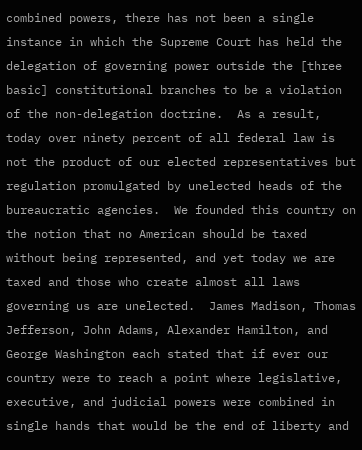combined powers, there has not been a single instance in which the Supreme Court has held the delegation of governing power outside the [three basic] constitutional branches to be a violation of the non-delegation doctrine.  As a result, today over ninety percent of all federal law is not the product of our elected representatives but regulation promulgated by unelected heads of the bureaucratic agencies.  We founded this country on the notion that no American should be taxed without being represented, and yet today we are taxed and those who create almost all laws governing us are unelected.  James Madison, Thomas Jefferson, John Adams, Alexander Hamilton, and George Washington each stated that if ever our country were to reach a point where legislative, executive, and judicial powers were combined in single hands that would be the end of liberty and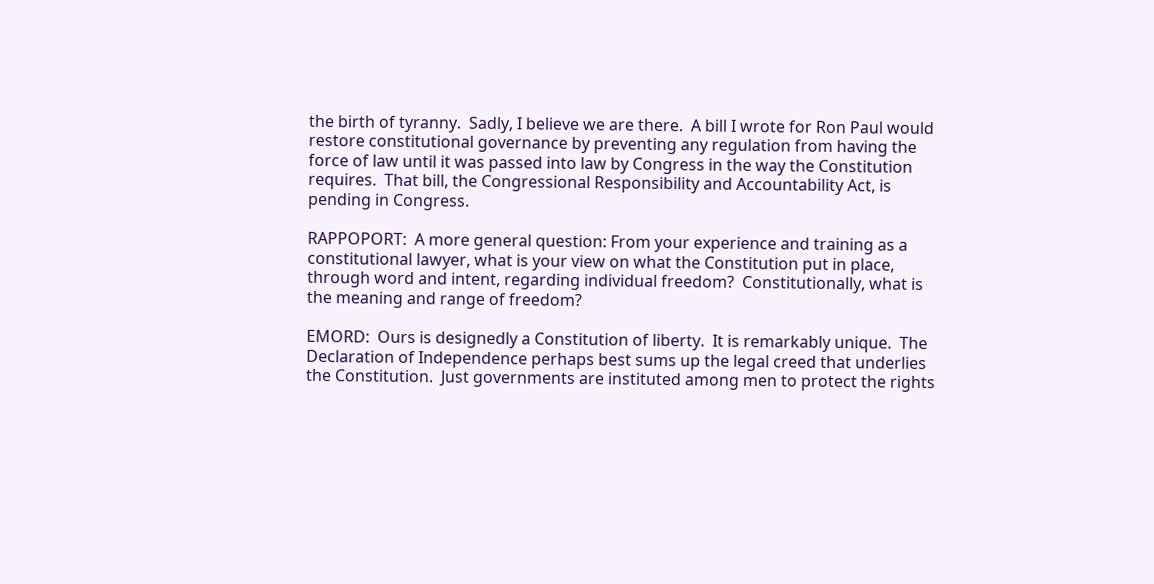the birth of tyranny.  Sadly, I believe we are there.  A bill I wrote for Ron Paul would restore constitutional governance by preventing any regulation from having the force of law until it was passed into law by Congress in the way the Constitution requires.  That bill, the Congressional Responsibility and Accountability Act, is pending in Congress.

RAPPOPORT:  A more general question: From your experience and training as a constitutional lawyer, what is your view on what the Constitution put in place, through word and intent, regarding individual freedom?  Constitutionally, what is the meaning and range of freedom?

EMORD:  Ours is designedly a Constitution of liberty.  It is remarkably unique.  The Declaration of Independence perhaps best sums up the legal creed that underlies the Constitution.  Just governments are instituted among men to protect the rights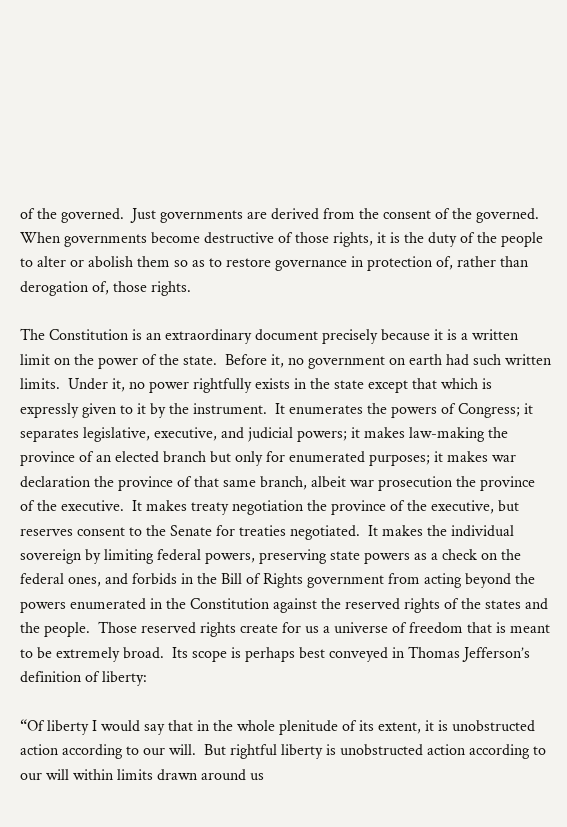of the governed.  Just governments are derived from the consent of the governed. When governments become destructive of those rights, it is the duty of the people to alter or abolish them so as to restore governance in protection of, rather than derogation of, those rights.

The Constitution is an extraordinary document precisely because it is a written limit on the power of the state.  Before it, no government on earth had such written limits.  Under it, no power rightfully exists in the state except that which is expressly given to it by the instrument.  It enumerates the powers of Congress; it separates legislative, executive, and judicial powers; it makes law-making the province of an elected branch but only for enumerated purposes; it makes war declaration the province of that same branch, albeit war prosecution the province of the executive.  It makes treaty negotiation the province of the executive, but reserves consent to the Senate for treaties negotiated.  It makes the individual sovereign by limiting federal powers, preserving state powers as a check on the federal ones, and forbids in the Bill of Rights government from acting beyond the powers enumerated in the Constitution against the reserved rights of the states and the people.  Those reserved rights create for us a universe of freedom that is meant to be extremely broad.  Its scope is perhaps best conveyed in Thomas Jefferson’s definition of liberty:

“Of liberty I would say that in the whole plenitude of its extent, it is unobstructed action according to our will.  But rightful liberty is unobstructed action according to our will within limits drawn around us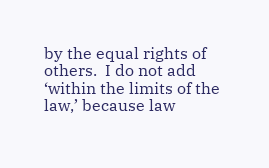by the equal rights of others.  I do not add ‘within the limits of the law,’ because law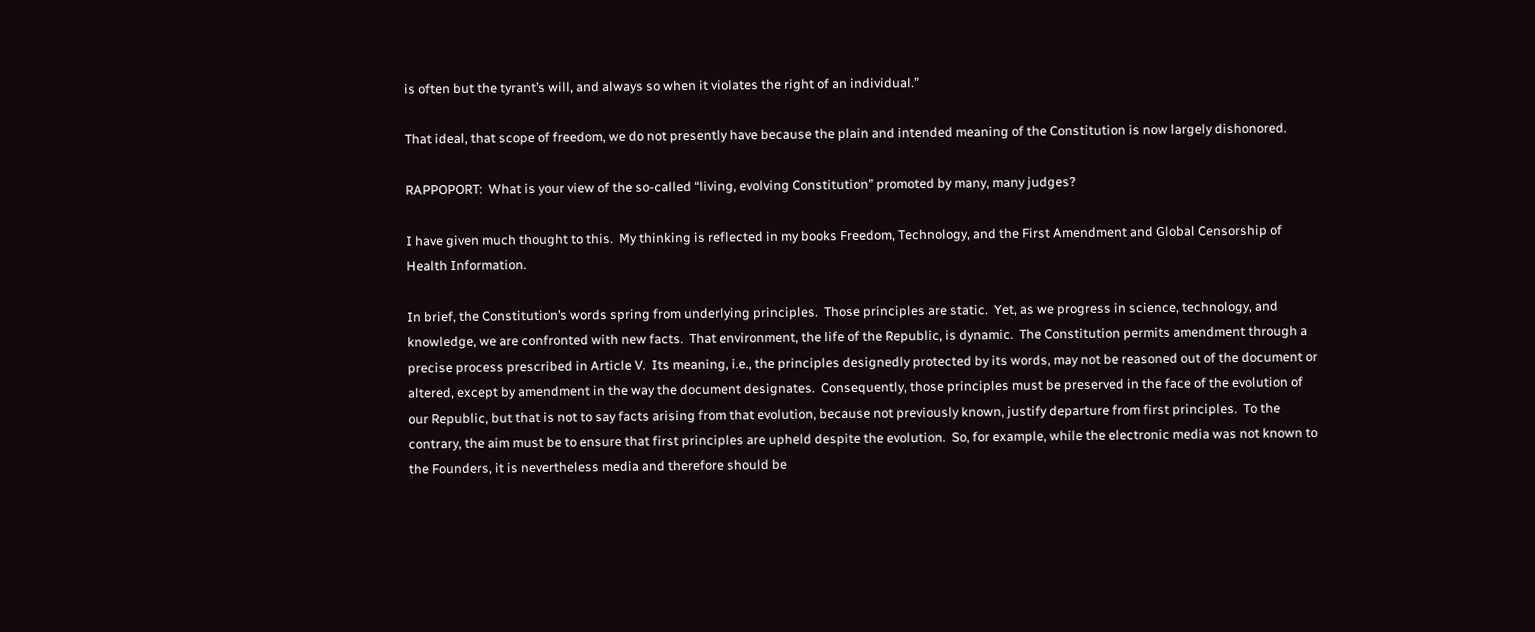is often but the tyrant’s will, and always so when it violates the right of an individual.”

That ideal, that scope of freedom, we do not presently have because the plain and intended meaning of the Constitution is now largely dishonored.

RAPPOPORT:  What is your view of the so-called “living, evolving Constitution” promoted by many, many judges?

I have given much thought to this.  My thinking is reflected in my books Freedom, Technology, and the First Amendment and Global Censorship of Health Information.

In brief, the Constitution’s words spring from underlying principles.  Those principles are static.  Yet, as we progress in science, technology, and knowledge, we are confronted with new facts.  That environment, the life of the Republic, is dynamic.  The Constitution permits amendment through a precise process prescribed in Article V.  Its meaning, i.e., the principles designedly protected by its words, may not be reasoned out of the document or altered, except by amendment in the way the document designates.  Consequently, those principles must be preserved in the face of the evolution of our Republic, but that is not to say facts arising from that evolution, because not previously known, justify departure from first principles.  To the contrary, the aim must be to ensure that first principles are upheld despite the evolution.  So, for example, while the electronic media was not known to the Founders, it is nevertheless media and therefore should be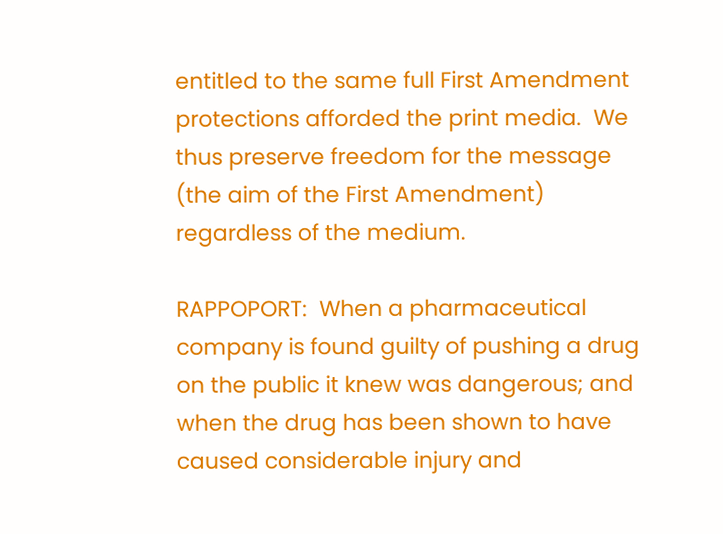entitled to the same full First Amendment protections afforded the print media.  We thus preserve freedom for the message (the aim of the First Amendment) regardless of the medium.

RAPPOPORT:  When a pharmaceutical company is found guilty of pushing a drug on the public it knew was dangerous; and when the drug has been shown to have caused considerable injury and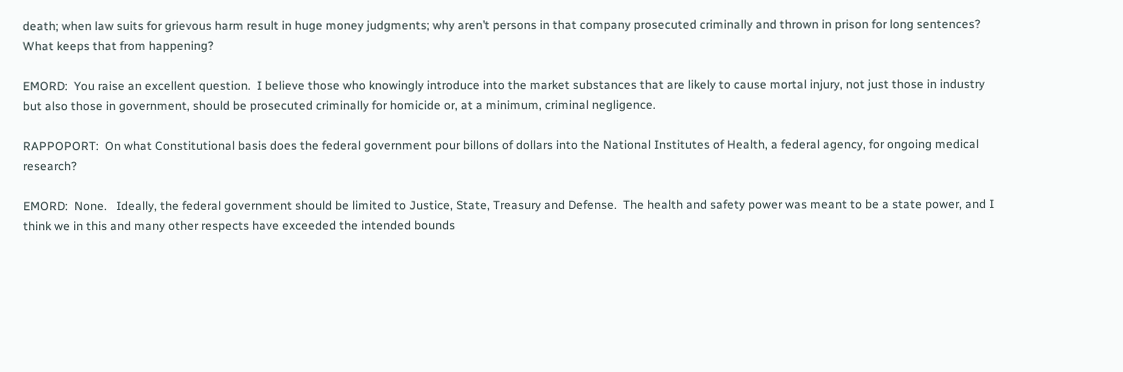death; when law suits for grievous harm result in huge money judgments; why aren’t persons in that company prosecuted criminally and thrown in prison for long sentences?  What keeps that from happening?

EMORD:  You raise an excellent question.  I believe those who knowingly introduce into the market substances that are likely to cause mortal injury, not just those in industry but also those in government, should be prosecuted criminally for homicide or, at a minimum, criminal negligence.

RAPPOPORT:  On what Constitutional basis does the federal government pour billons of dollars into the National Institutes of Health, a federal agency, for ongoing medical research?

EMORD:  None.   Ideally, the federal government should be limited to Justice, State, Treasury and Defense.  The health and safety power was meant to be a state power, and I think we in this and many other respects have exceeded the intended bounds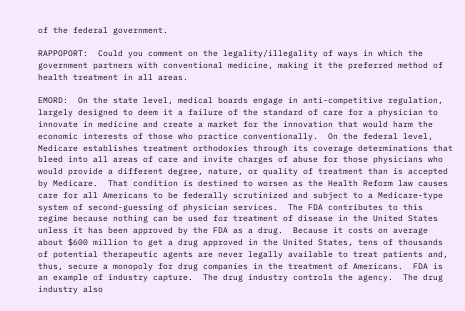of the federal government.

RAPPOPORT:  Could you comment on the legality/illegality of ways in which the government partners with conventional medicine, making it the preferred method of health treatment in all areas.

EMORD:  On the state level, medical boards engage in anti-competitive regulation, largely designed to deem it a failure of the standard of care for a physician to innovate in medicine and create a market for the innovation that would harm the economic interests of those who practice conventionally.  On the federal level, Medicare establishes treatment orthodoxies through its coverage determinations that bleed into all areas of care and invite charges of abuse for those physicians who would provide a different degree, nature, or quality of treatment than is accepted by Medicare.  That condition is destined to worsen as the Health Reform law causes care for all Americans to be federally scrutinized and subject to a Medicare-type system of second-guessing of physician services.  The FDA contributes to this regime because nothing can be used for treatment of disease in the United States unless it has been approved by the FDA as a drug.  Because it costs on average about $600 million to get a drug approved in the United States, tens of thousands of potential therapeutic agents are never legally available to treat patients and, thus, secure a monopoly for drug companies in the treatment of Americans.  FDA is an example of industry capture.  The drug industry controls the agency.  The drug industry also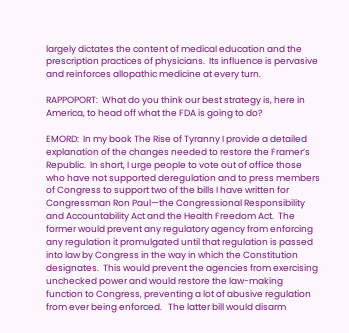largely dictates the content of medical education and the prescription practices of physicians.  Its influence is pervasive and reinforces allopathic medicine at every turn.

RAPPOPORT:  What do you think our best strategy is, here in America, to head off what the FDA is going to do?

EMORD:  In my book The Rise of Tyranny I provide a detailed explanation of the changes needed to restore the Framer’s Republic.  In short, I urge people to vote out of office those who have not supported deregulation and to press members of Congress to support two of the bills I have written for Congressman Ron Paul—the Congressional Responsibility and Accountability Act and the Health Freedom Act.  The former would prevent any regulatory agency from enforcing any regulation it promulgated until that regulation is passed into law by Congress in the way in which the Constitution designates.  This would prevent the agencies from exercising unchecked power and would restore the law-making function to Congress, preventing a lot of abusive regulation from ever being enforced.   The latter bill would disarm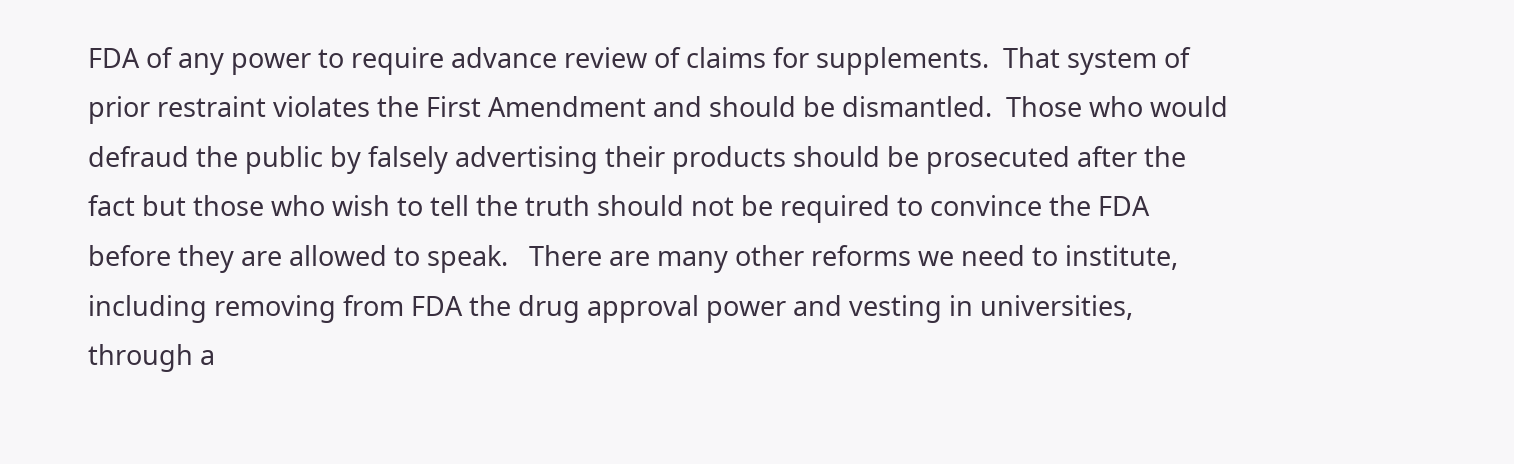FDA of any power to require advance review of claims for supplements.  That system of prior restraint violates the First Amendment and should be dismantled.  Those who would defraud the public by falsely advertising their products should be prosecuted after the fact but those who wish to tell the truth should not be required to convince the FDA before they are allowed to speak.   There are many other reforms we need to institute, including removing from FDA the drug approval power and vesting in universities, through a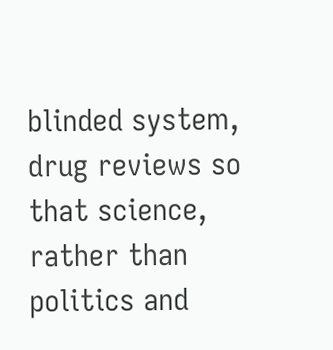blinded system, drug reviews so that science, rather than politics and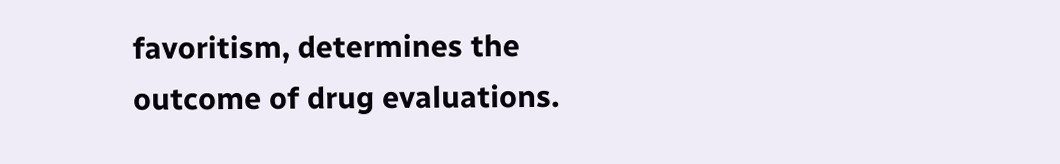favoritism, determines the outcome of drug evaluations.